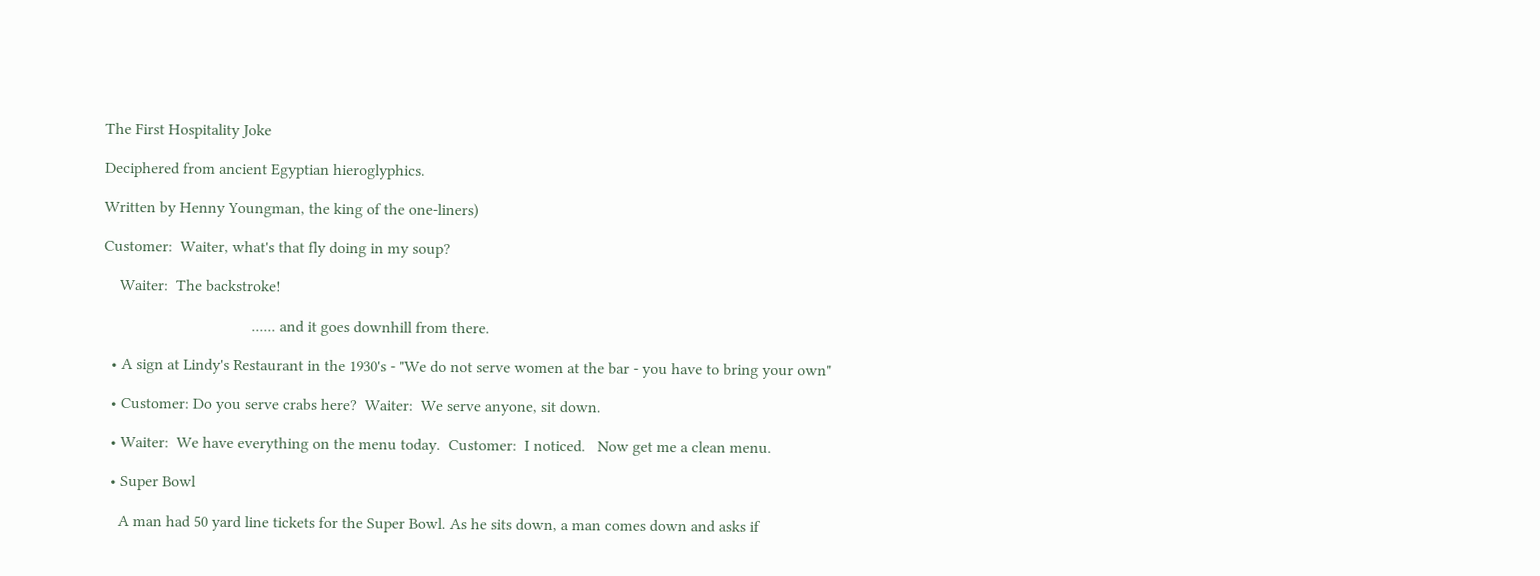The First Hospitality Joke

Deciphered from ancient Egyptian hieroglyphics.

Written by Henny Youngman, the king of the one-liners)

Customer:  Waiter, what's that fly doing in my soup?

    Waiter:  The backstroke!

                                     ...... and it goes downhill from there.

  • A sign at Lindy's Restaurant in the 1930's - "We do not serve women at the bar - you have to bring your own"

  • Customer: Do you serve crabs here?  Waiter:  We serve anyone, sit down.

  • Waiter:  We have everything on the menu today.  Customer:  I noticed.   Now get me a clean menu.

  • Super Bowl

    A man had 50 yard line tickets for the Super Bowl. As he sits down, a man comes down and asks if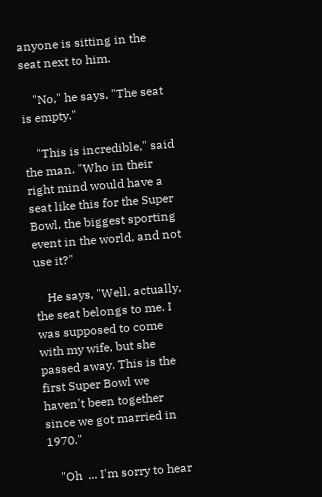anyone is sitting in the seat next to him.

    "No," he says, "The seat is empty."

    "This is incredible," said the man. "Who in their right mind would have a seat like this for the Super Bowl, the biggest sporting event in the world, and not use it?"

    He says, "Well, actually, the seat belongs to me. I was supposed to come with my wife, but she passed away. This is the first Super Bowl we haven't been together since we got married in 1970."

    "Oh  ... I'm sorry to hear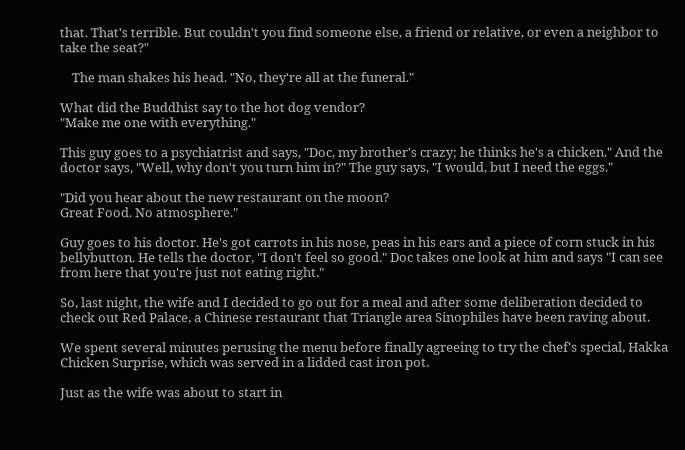that. That's terrible. But couldn't you find someone else, a friend or relative, or even a neighbor to take the seat?"

    The man shakes his head. "No, they're all at the funeral."

What did the Buddhist say to the hot dog vendor?
"Make me one with everything."

This guy goes to a psychiatrist and says, "Doc, my brother's crazy; he thinks he's a chicken." And the doctor says, "Well, why don't you turn him in?" The guy says, "I would, but I need the eggs."

"Did you hear about the new restaurant on the moon?
Great Food. No atmosphere."

Guy goes to his doctor. He's got carrots in his nose, peas in his ears and a piece of corn stuck in his bellybutton. He tells the doctor, "I don't feel so good." Doc takes one look at him and says "I can see from here that you're just not eating right."

So, last night, the wife and I decided to go out for a meal and after some deliberation decided to check out Red Palace, a Chinese restaurant that Triangle area Sinophiles have been raving about.

We spent several minutes perusing the menu before finally agreeing to try the chef's special, Hakka Chicken Surprise, which was served in a lidded cast iron pot.

Just as the wife was about to start in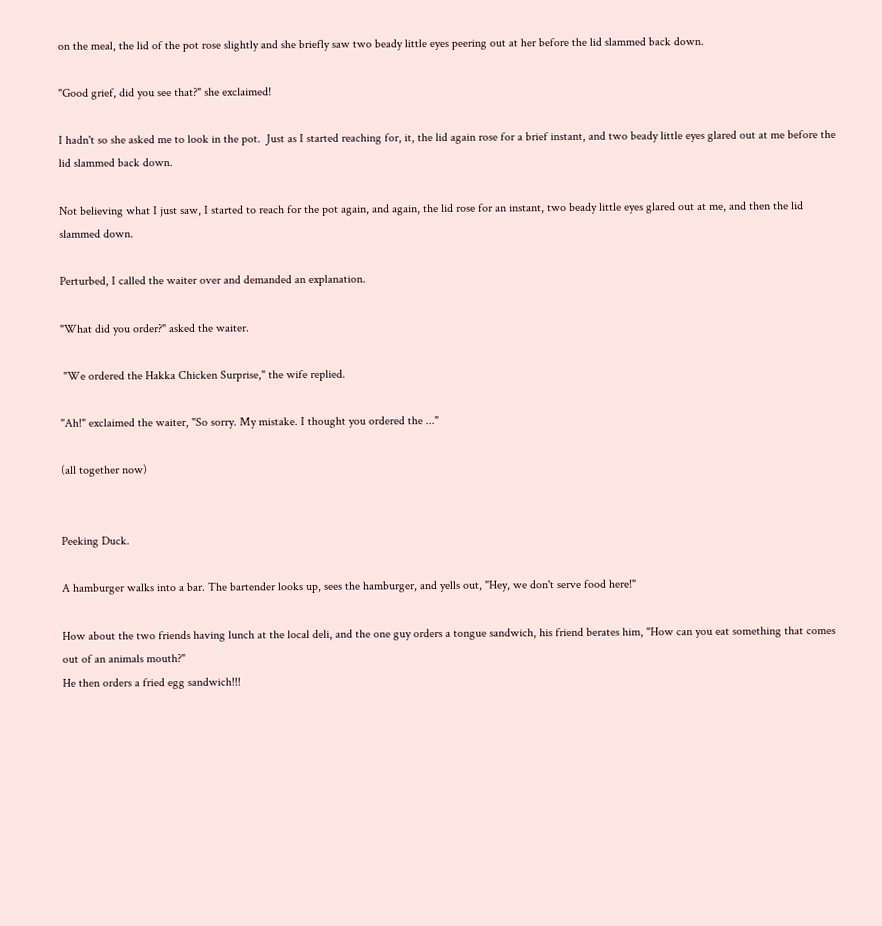on the meal, the lid of the pot rose slightly and she briefly saw two beady little eyes peering out at her before the lid slammed back down.

"Good grief, did you see that?" she exclaimed!

I hadn't so she asked me to look in the pot.  Just as I started reaching for, it, the lid again rose for a brief instant, and two beady little eyes glared out at me before the lid slammed back down.

Not believing what I just saw, I started to reach for the pot again, and again, the lid rose for an instant, two beady little eyes glared out at me, and then the lid slammed down.

Perturbed, I called the waiter over and demanded an explanation.

"What did you order?" asked the waiter.

 "We ordered the Hakka Chicken Surprise," the wife replied.

"Ah!" exclaimed the waiter, "So sorry. My mistake. I thought you ordered the ..."

(all together now)


Peeking Duck.

A hamburger walks into a bar. The bartender looks up, sees the hamburger, and yells out, "Hey, we don't serve food here!"

How about the two friends having lunch at the local deli, and the one guy orders a tongue sandwich, his friend berates him, "How can you eat something that comes out of an animals mouth?"
He then orders a fried egg sandwich!!!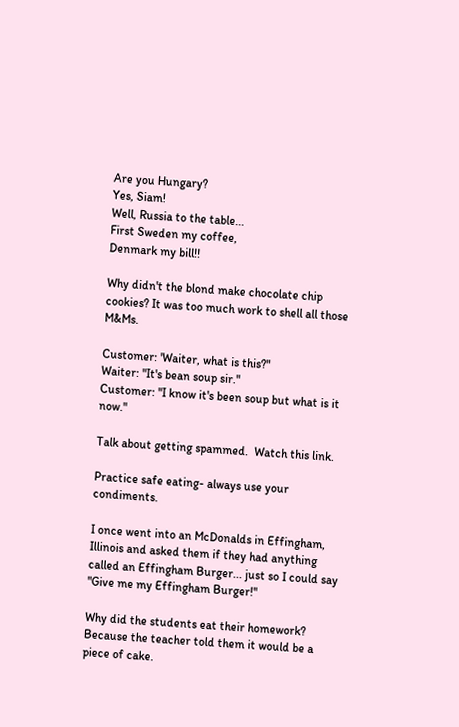Are you Hungary?
Yes, Siam!
Well, Russia to the table...
First Sweden my coffee,
Denmark my bill!!

Why didn't the blond make chocolate chip cookies? It was too much work to shell all those M&Ms.

Customer: 'Waiter, what is this?"
Waiter: "It's bean soup sir."
Customer: "I know it's been soup but what is it now."

Talk about getting spammed.  Watch this link.

Practice safe eating- always use your condiments.

I once went into an McDonalds in Effingham, Illinois and asked them if they had anything called an Effingham Burger... just so I could say "Give me my Effingham Burger!"

Why did the students eat their homework?
Because the teacher told them it would be a piece of cake.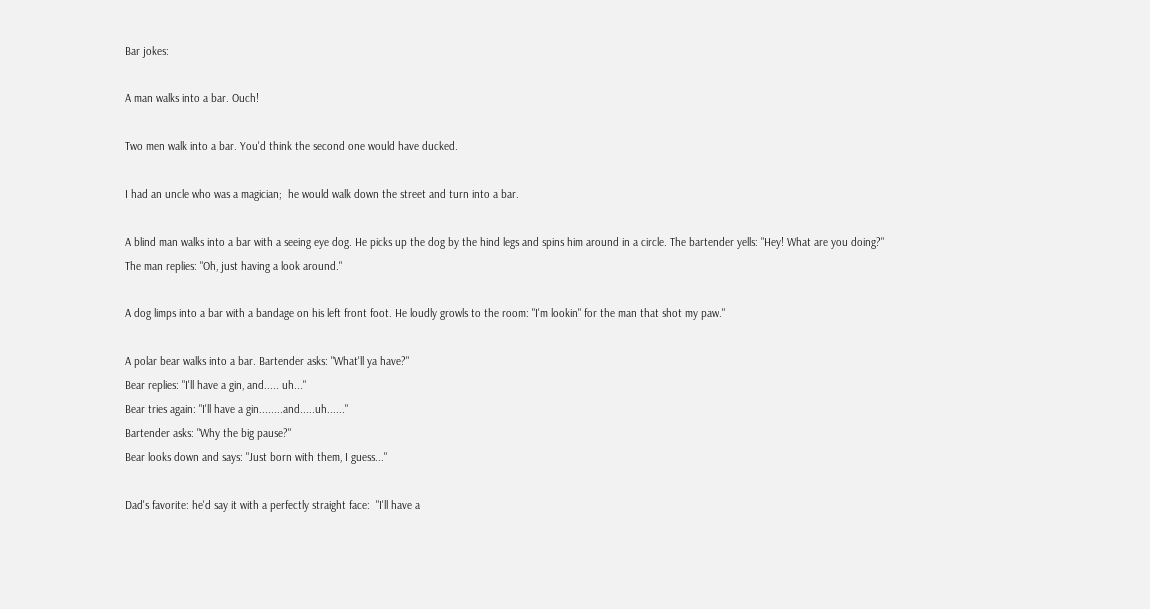Bar jokes:

A man walks into a bar. Ouch!

Two men walk into a bar. You'd think the second one would have ducked.

I had an uncle who was a magician;  he would walk down the street and turn into a bar.

A blind man walks into a bar with a seeing eye dog. He picks up the dog by the hind legs and spins him around in a circle. The bartender yells: "Hey! What are you doing?"
The man replies: "Oh, just having a look around."

A dog limps into a bar with a bandage on his left front foot. He loudly growls to the room: "I'm lookin" for the man that shot my paw."

A polar bear walks into a bar. Bartender asks: "What'll ya have?"
Bear replies: "I'll have a gin, and..... uh..."
Bear tries again: "I'll have a gin........and.....uh......"
Bartender asks: "Why the big pause?"
Bear looks down and says: "Just born with them, I guess..."

Dad's favorite: he'd say it with a perfectly straight face:  "I'll have a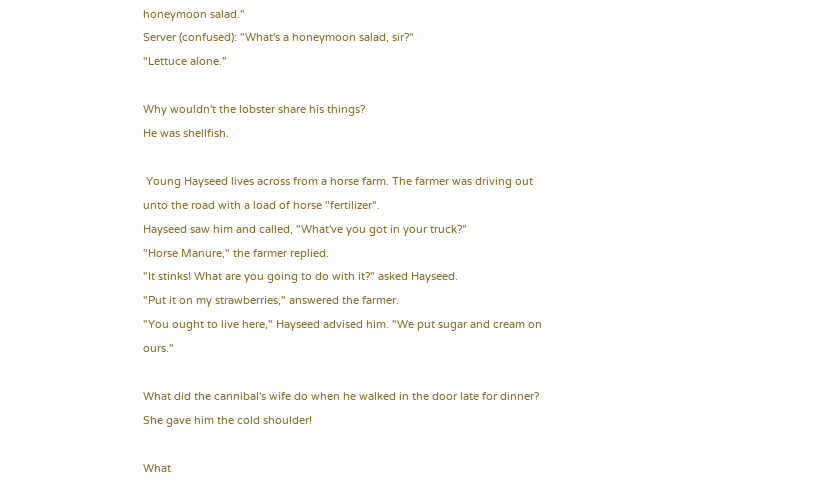honeymoon salad."
Server (confused): "What's a honeymoon salad, sir?"
"Lettuce alone."

Why wouldn't the lobster share his things?
He was shellfish.

 Young Hayseed lives across from a horse farm. The farmer was driving out unto the road with a load of horse "fertilizer".
Hayseed saw him and called, "What've you got in your truck?"
"Horse Manure," the farmer replied.
"It stinks! What are you going to do with it?" asked Hayseed.
"Put it on my strawberries," answered the farmer.
"You ought to live here," Hayseed advised him. "We put sugar and cream on ours."

What did the cannibal's wife do when he walked in the door late for dinner?
She gave him the cold shoulder!

What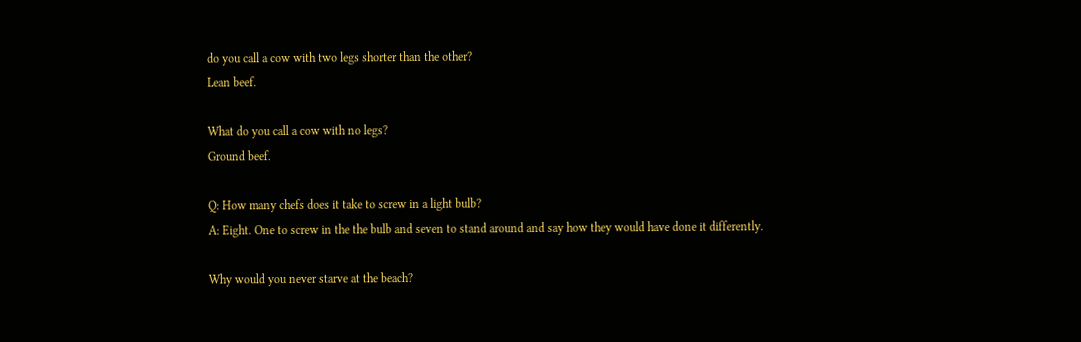do you call a cow with two legs shorter than the other?
Lean beef.

What do you call a cow with no legs?
Ground beef.

Q: How many chefs does it take to screw in a light bulb?
A: Eight. One to screw in the the bulb and seven to stand around and say how they would have done it differently.

Why would you never starve at the beach?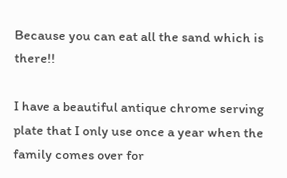Because you can eat all the sand which is there!!

I have a beautiful antique chrome serving plate that I only use once a year when the family comes over for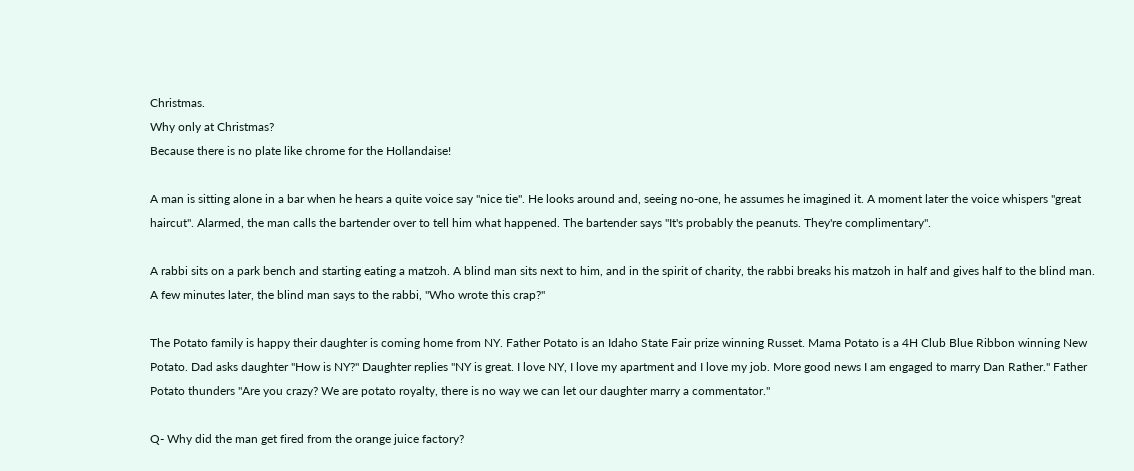Christmas.
Why only at Christmas?
Because there is no plate like chrome for the Hollandaise!

A man is sitting alone in a bar when he hears a quite voice say "nice tie". He looks around and, seeing no-one, he assumes he imagined it. A moment later the voice whispers "great haircut". Alarmed, the man calls the bartender over to tell him what happened. The bartender says "It's probably the peanuts. They're complimentary".

A rabbi sits on a park bench and starting eating a matzoh. A blind man sits next to him, and in the spirit of charity, the rabbi breaks his matzoh in half and gives half to the blind man. A few minutes later, the blind man says to the rabbi, "Who wrote this crap?"

The Potato family is happy their daughter is coming home from NY. Father Potato is an Idaho State Fair prize winning Russet. Mama Potato is a 4H Club Blue Ribbon winning New Potato. Dad asks daughter "How is NY?" Daughter replies "NY is great. I love NY, I love my apartment and I love my job. More good news I am engaged to marry Dan Rather." Father Potato thunders "Are you crazy? We are potato royalty, there is no way we can let our daughter marry a commentator."

Q- Why did the man get fired from the orange juice factory?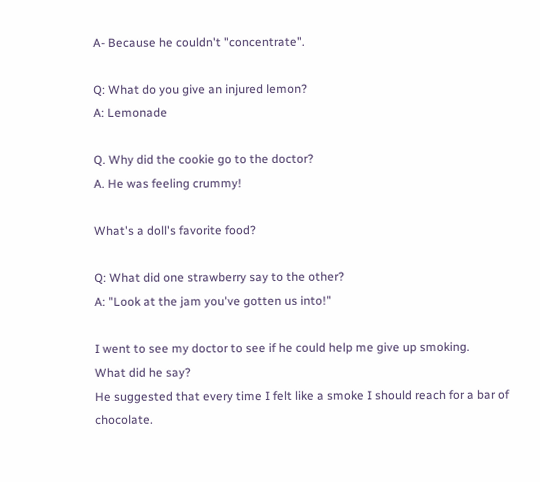A- Because he couldn't "concentrate".

Q: What do you give an injured lemon?
A: Lemonade

Q. Why did the cookie go to the doctor?
A. He was feeling crummy!

What's a doll's favorite food?

Q: What did one strawberry say to the other?
A: "Look at the jam you've gotten us into!"

I went to see my doctor to see if he could help me give up smoking.
What did he say?
He suggested that every time I felt like a smoke I should reach for a bar of chocolate.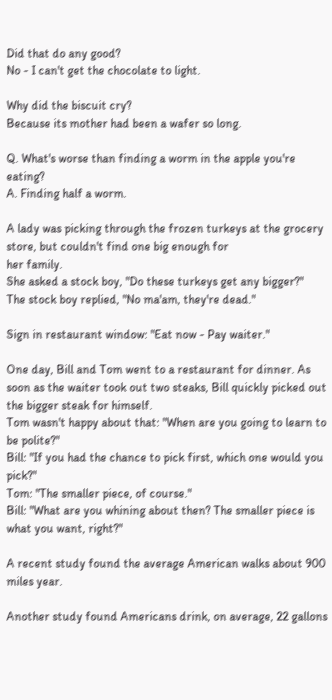Did that do any good?
No - I can't get the chocolate to light.

Why did the biscuit cry?
Because its mother had been a wafer so long.

Q. What's worse than finding a worm in the apple you're eating?
A. Finding half a worm.

A lady was picking through the frozen turkeys at the grocery store, but couldn't find one big enough for
her family.
She asked a stock boy, "Do these turkeys get any bigger?"
The stock boy replied, "No ma'am, they're dead."

Sign in restaurant window: "Eat now - Pay waiter."

One day, Bill and Tom went to a restaurant for dinner. As soon as the waiter took out two steaks, Bill quickly picked out the bigger steak for himself.
Tom wasn't happy about that: "When are you going to learn to be polite?"
Bill: "If you had the chance to pick first, which one would you pick?"
Tom: "The smaller piece, of course."
Bill: "What are you whining about then? The smaller piece is what you want, right?"

A recent study found the average American walks about 900 miles year.

Another study found Americans drink, on average, 22 gallons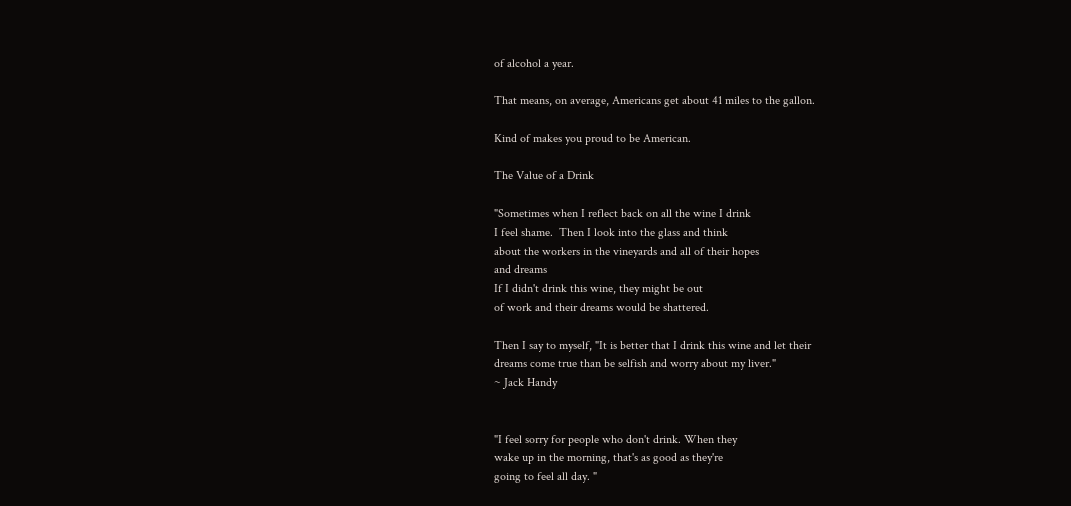of alcohol a year.

That means, on average, Americans get about 41 miles to the gallon.

Kind of makes you proud to be American.

The Value of a Drink

"Sometimes when I reflect back on all the wine I drink
I feel shame.  Then I look into the glass and think
about the workers in the vineyards and all of their hopes
and dreams
If I didn't drink this wine, they might be out
of work and their dreams would be shattered.

Then I say to myself, "It is better that I drink this wine and let their
dreams come true than be selfish and worry about my liver."
~ Jack Handy


"I feel sorry for people who don't drink. When they
wake up in the morning, that's as good as they're
going to feel all day. "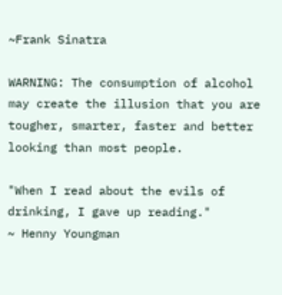~Frank Sinatra

WARNING: The consumption of alcohol may create the illusion that you are tougher, smarter, faster and better looking than most people.

"When I read about the evils of drinking, I gave up reading."
~ Henny Youngman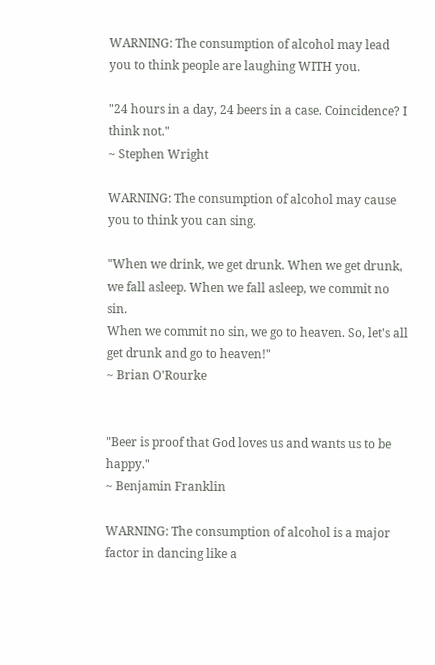WARNING: The consumption of alcohol may lead you to think people are laughing WITH you.

"24 hours in a day, 24 beers in a case. Coincidence? I think not."
~ Stephen Wright

WARNING: The consumption of alcohol may cause you to think you can sing.

"When we drink, we get drunk. When we get drunk,
we fall asleep. When we fall asleep, we commit no sin.
When we commit no sin, we go to heaven. So, let's all
get drunk and go to heaven!"
~ Brian O'Rourke


"Beer is proof that God loves us and wants us to be happy."
~ Benjamin Franklin

WARNING: The consumption of alcohol is a major factor in dancing like a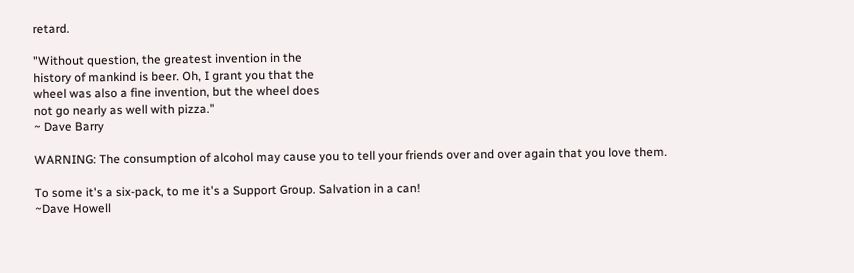retard.

"Without question, the greatest invention in the
history of mankind is beer. Oh, I grant you that the
wheel was also a fine invention, but the wheel does
not go nearly as well with pizza."
~ Dave Barry

WARNING: The consumption of alcohol may cause you to tell your friends over and over again that you love them.

To some it's a six-pack, to me it's a Support Group. Salvation in a can!
~Dave Howell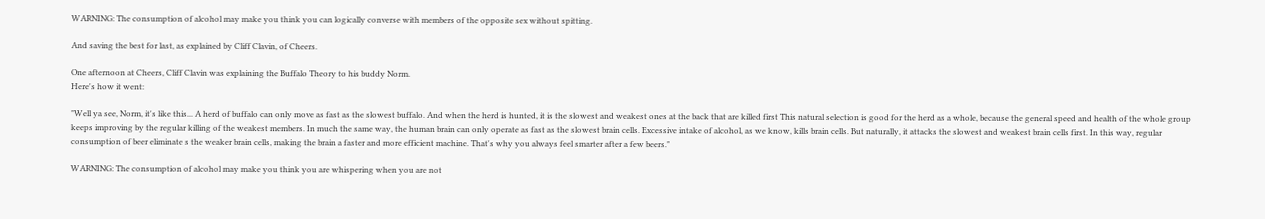WARNING: The consumption of alcohol may make you think you can logically converse with members of the opposite sex without spitting.

And saving the best for last, as explained by Cliff Clavin, of Cheers.

One afternoon at Cheers, Cliff Clavin was explaining the Buffalo Theory to his buddy Norm.
Here's how it went:

"Well ya see, Norm, it's like this... A herd of buffalo can only move as fast as the slowest buffalo. And when the herd is hunted, it is the slowest and weakest ones at the back that are killed first This natural selection is good for the herd as a whole, because the general speed and health of the whole group keeps improving by the regular killing of the weakest members. In much the same way, the human brain can only operate as fast as the slowest brain cells. Excessive intake of alcohol, as we know, kills brain cells. But naturally, it attacks the slowest and weakest brain cells first. In this way, regular consumption of beer eliminate s the weaker brain cells, making the brain a faster and more efficient machine. That's why you always feel smarter after a few beers."

WARNING: The consumption of alcohol may make you think you are whispering when you are not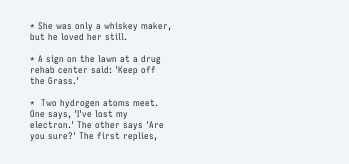* She was only a whiskey maker, but he loved her still.

* A sign on the lawn at a drug rehab center said: 'Keep off the Grass.'

*  Two hydrogen atoms meet. One says, 'I've lost my electron.' The other says 'Are you sure?' The first replies,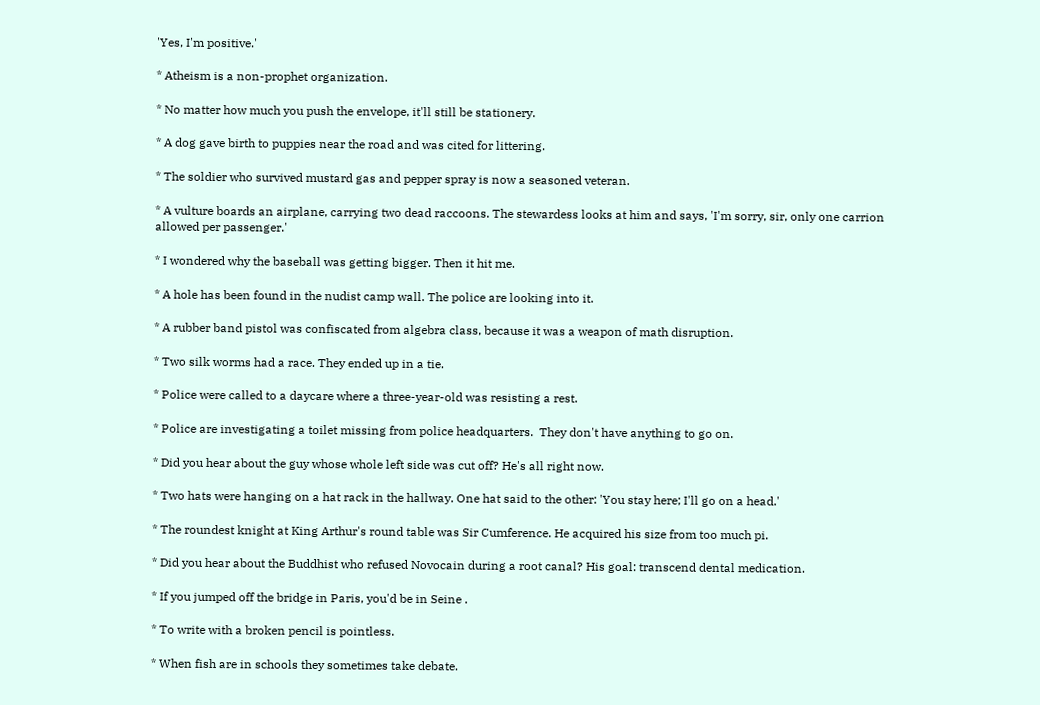'Yes, I'm positive.'

* Atheism is a non-prophet organization.

* No matter how much you push the envelope, it'll still be stationery.

* A dog gave birth to puppies near the road and was cited for littering.

* The soldier who survived mustard gas and pepper spray is now a seasoned veteran.

* A vulture boards an airplane, carrying two dead raccoons. The stewardess looks at him and says, 'I'm sorry, sir, only one carrion allowed per passenger.'

* I wondered why the baseball was getting bigger. Then it hit me.

* A hole has been found in the nudist camp wall. The police are looking into it.

* A rubber band pistol was confiscated from algebra class, because it was a weapon of math disruption.

* Two silk worms had a race. They ended up in a tie.

* Police were called to a daycare where a three-year-old was resisting a rest.

* Police are investigating a toilet missing from police headquarters.  They don't have anything to go on.

* Did you hear about the guy whose whole left side was cut off? He's all right now.

* Two hats were hanging on a hat rack in the hallway. One hat said to the other: 'You stay here; I'll go on a head.'

* The roundest knight at King Arthur's round table was Sir Cumference. He acquired his size from too much pi.

* Did you hear about the Buddhist who refused Novocain during a root canal? His goal: transcend dental medication.

* If you jumped off the bridge in Paris, you'd be in Seine .

* To write with a broken pencil is pointless.

* When fish are in schools they sometimes take debate.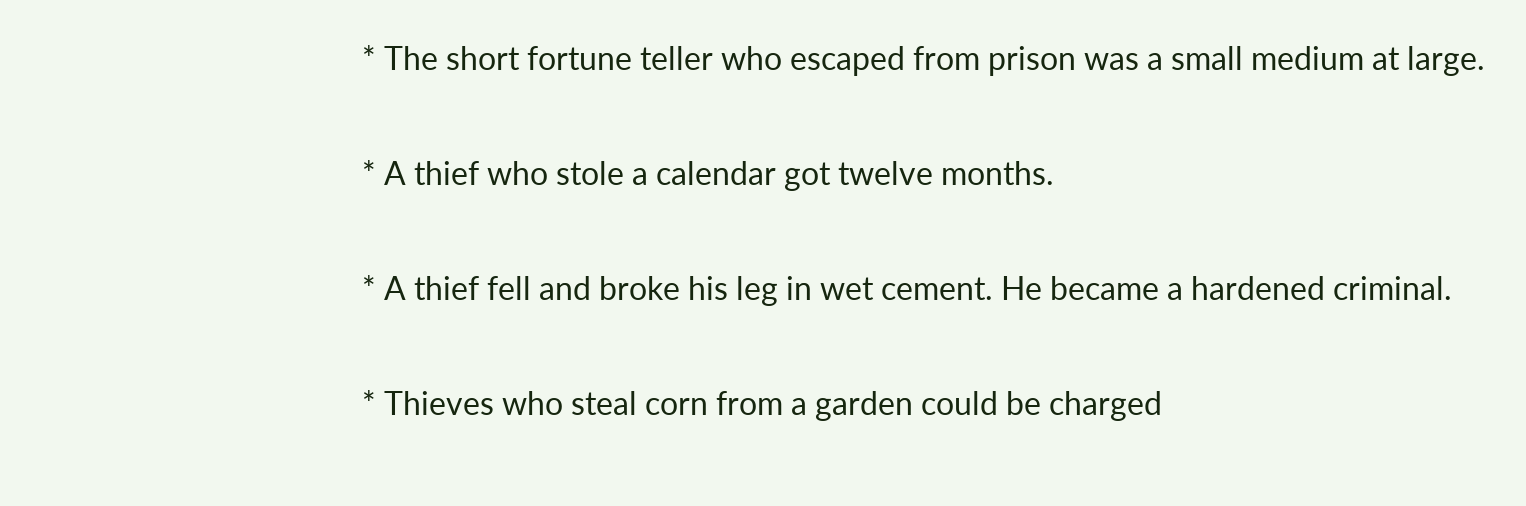* The short fortune teller who escaped from prison was a small medium at large.

* A thief who stole a calendar got twelve months.

* A thief fell and broke his leg in wet cement. He became a hardened criminal.

* Thieves who steal corn from a garden could be charged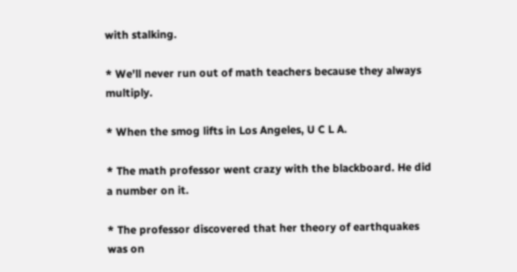with stalking.

* We'll never run out of math teachers because they always multiply.

* When the smog lifts in Los Angeles, U C L A.

* The math professor went crazy with the blackboard. He did a number on it.

* The professor discovered that her theory of earthquakes was on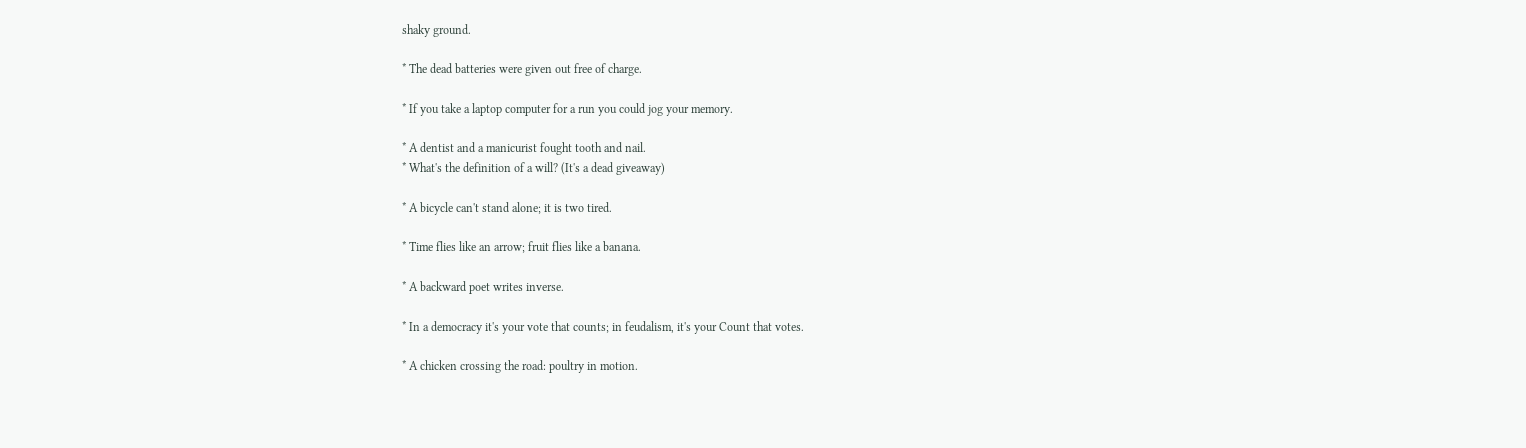shaky ground.

* The dead batteries were given out free of charge.

* If you take a laptop computer for a run you could jog your memory.

* A dentist and a manicurist fought tooth and nail.
* What's the definition of a will? (It's a dead giveaway)

* A bicycle can't stand alone; it is two tired.

* Time flies like an arrow; fruit flies like a banana.

* A backward poet writes inverse.

* In a democracy it's your vote that counts; in feudalism, it's your Count that votes.

* A chicken crossing the road: poultry in motion.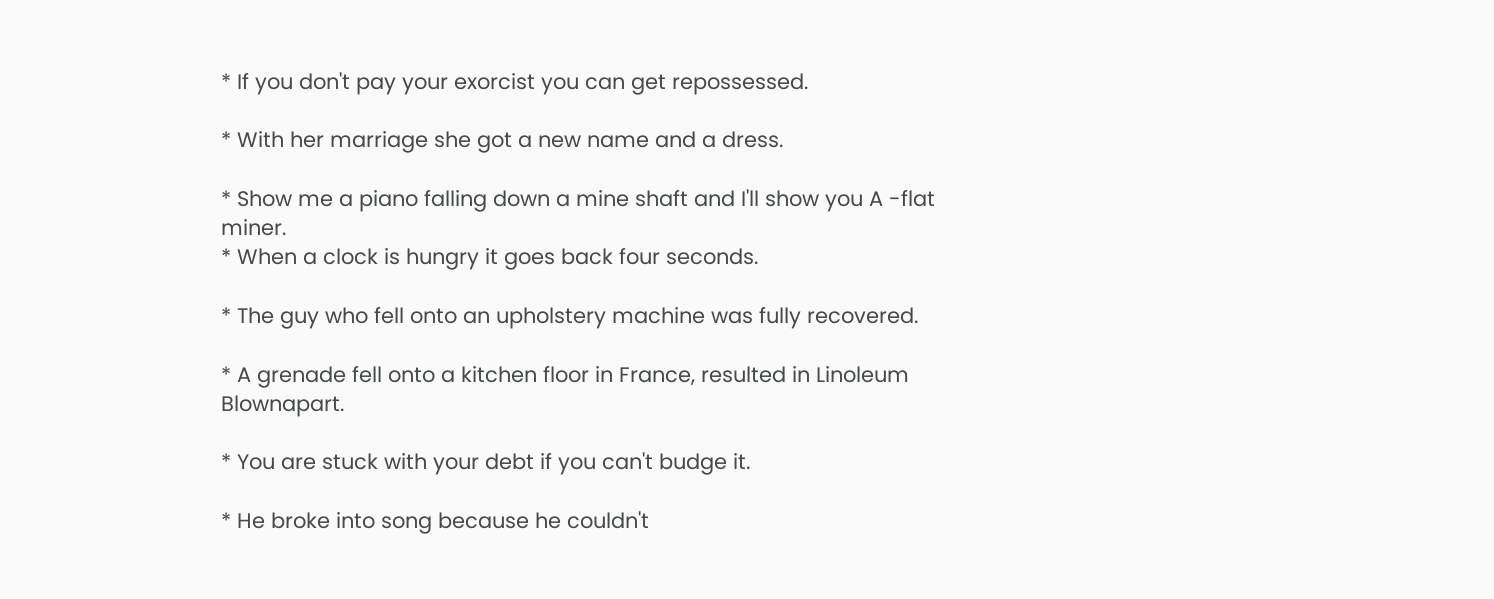* If you don't pay your exorcist you can get repossessed.

* With her marriage she got a new name and a dress.

* Show me a piano falling down a mine shaft and I'll show you A -flat miner.
* When a clock is hungry it goes back four seconds.

* The guy who fell onto an upholstery machine was fully recovered.

* A grenade fell onto a kitchen floor in France, resulted in Linoleum Blownapart.

* You are stuck with your debt if you can't budge it.

* He broke into song because he couldn't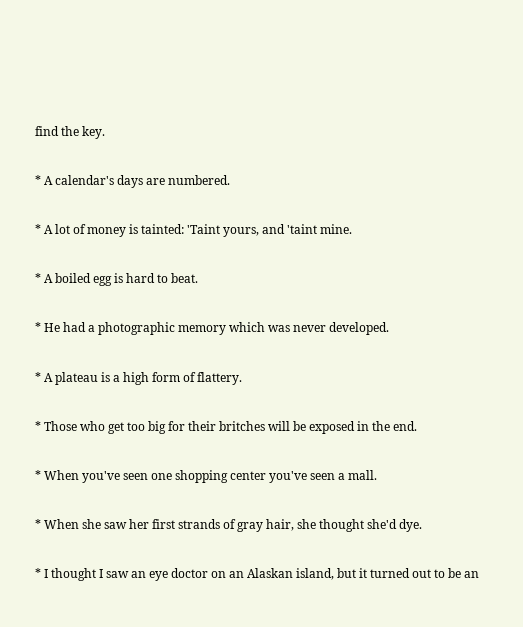find the key.

* A calendar's days are numbered.

* A lot of money is tainted: 'Taint yours, and 'taint mine.

* A boiled egg is hard to beat.

* He had a photographic memory which was never developed.

* A plateau is a high form of flattery.

* Those who get too big for their britches will be exposed in the end.

* When you've seen one shopping center you've seen a mall.

* When she saw her first strands of gray hair, she thought she'd dye.

* I thought I saw an eye doctor on an Alaskan island, but it turned out to be an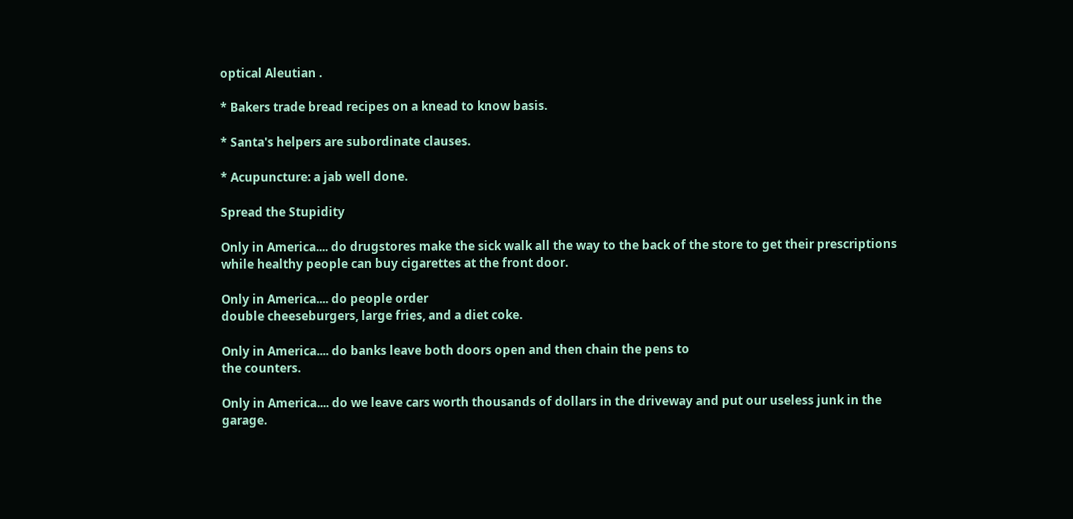optical Aleutian .

* Bakers trade bread recipes on a knead to know basis.

* Santa's helpers are subordinate clauses.

* Acupuncture: a jab well done.

Spread the Stupidity

Only in America.... do drugstores make the sick walk all the way to the back of the store to get their prescriptions while healthy people can buy cigarettes at the front door.

Only in America.... do people order
double cheeseburgers, large fries, and a diet coke.

Only in America.... do banks leave both doors open and then chain the pens to
the counters.

Only in America.... do we leave cars worth thousands of dollars in the driveway and put our useless junk in the garage.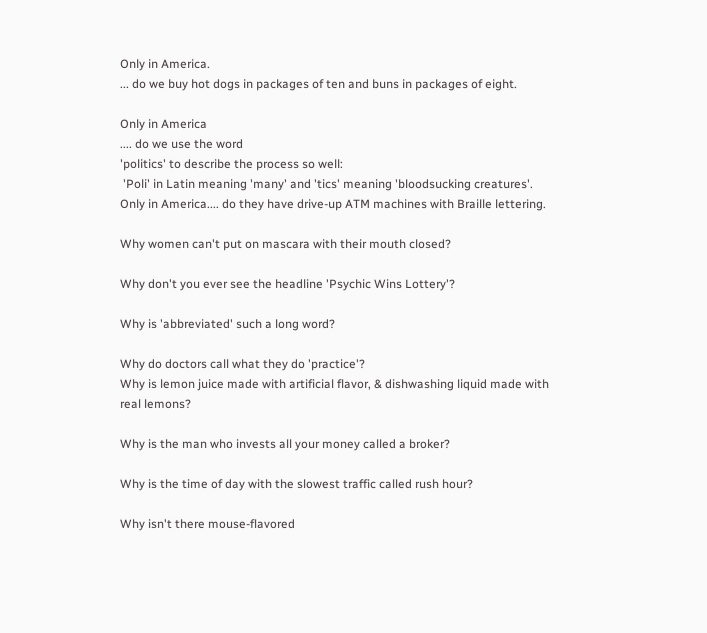Only in America.
... do we buy hot dogs in packages of ten and buns in packages of eight.

Only in America
.... do we use the word
'politics' to describe the process so well:
 'Poli' in Latin meaning 'many' and 'tics' meaning 'bloodsucking creatures'.
Only in America.... do they have drive-up ATM machines with Braille lettering.

Why women can't put on mascara with their mouth closed?

Why don't you ever see the headline 'Psychic Wins Lottery'?

Why is 'abbreviated' such a long word?

Why do doctors call what they do 'practice'?
Why is lemon juice made with artificial flavor, & dishwashing liquid made with real lemons?

Why is the man who invests all your money called a broker?

Why is the time of day with the slowest traffic called rush hour?

Why isn't there mouse-flavored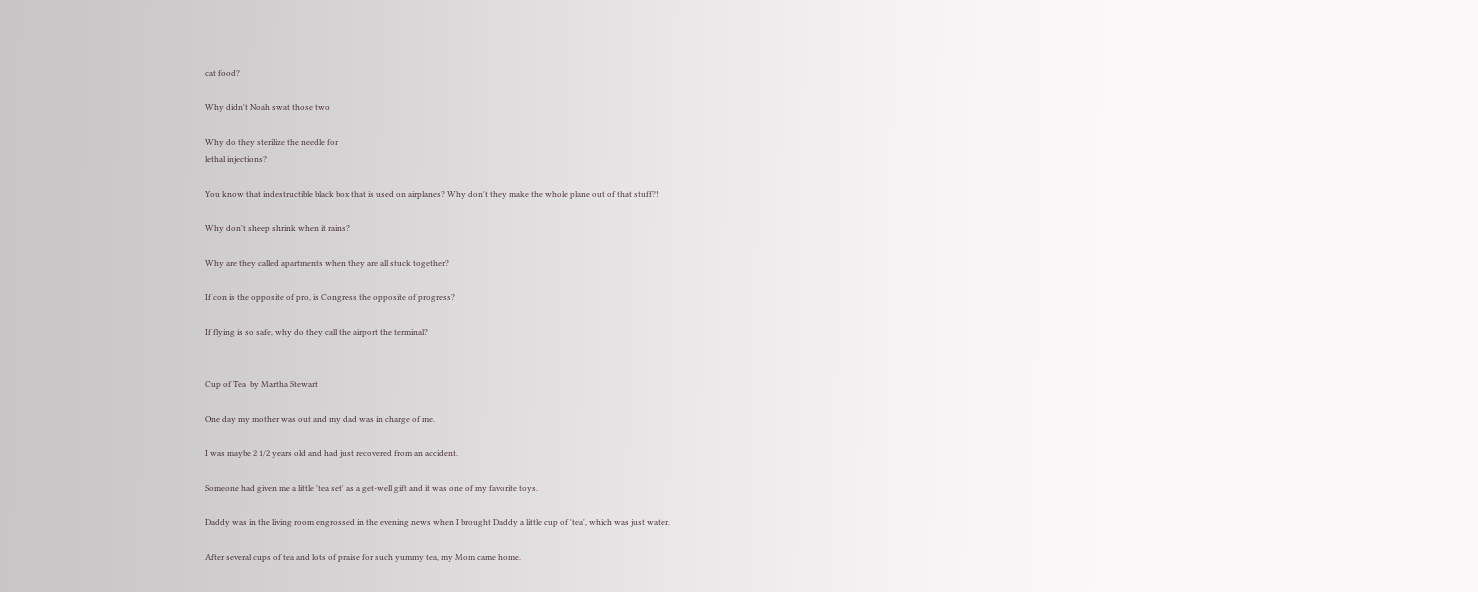cat food?

Why didn't Noah swat those two

Why do they sterilize the needle for
lethal injections?

You know that indestructible black box that is used on airplanes? Why don't they make the whole plane out of that stuff?!

Why don't sheep shrink when it rains?

Why are they called apartments when they are all stuck together?

If con is the opposite of pro, is Congress the opposite of progress?

If flying is so safe, why do they call the airport the terminal?


Cup of Tea  by Martha Stewart

One day my mother was out and my dad was in charge of me.

I was maybe 2 1/2 years old and had just recovered from an accident.

Someone had given me a little 'tea set' as a get-well gift and it was one of my favorite toys.

Daddy was in the living room engrossed in the evening news when I brought Daddy a little cup of 'tea', which was just water.

After several cups of tea and lots of praise for such yummy tea, my Mom came home.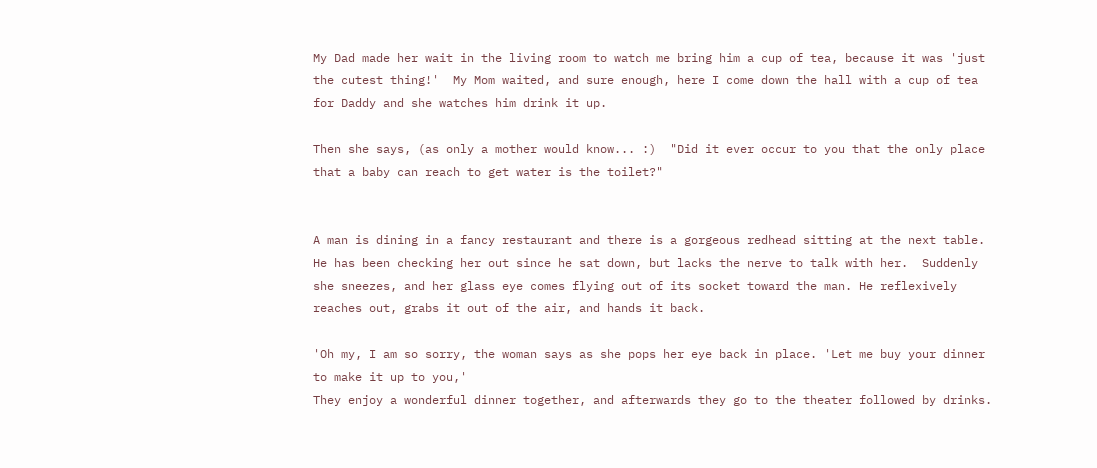My Dad made her wait in the living room to watch me bring him a cup of tea, because it was 'just the cutest thing!'  My Mom waited, and sure enough, here I come down the hall with a cup of tea for Daddy and she watches him drink it up.

Then she says, (as only a mother would know... :)  "Did it ever occur to you that the only place that a baby can reach to get water is the toilet?"


A man is dining in a fancy restaurant and there is a gorgeous redhead sitting at the next table. He has been checking her out since he sat down, but lacks the nerve to talk with her.  Suddenly she sneezes, and her glass eye comes flying out of its socket toward the man. He reflexively reaches out, grabs it out of the air, and hands it back.

'Oh my, I am so sorry, the woman says as she pops her eye back in place. 'Let me buy your dinner to make it up to you,'
They enjoy a wonderful dinner together, and afterwards they go to the theater followed by drinks.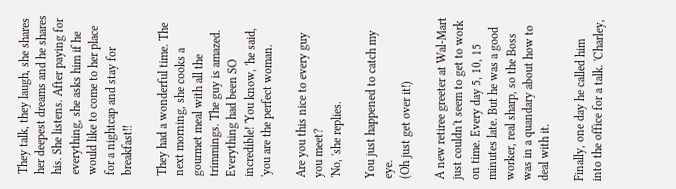They talk, they laugh, she shares her deepest dreams and he shares his. She listens. After paying for everything, she asks him if he would like to come to her place for a nightcap and stay for breakfast!!

They had a wonderful time. The next morning, she cooks a gourmet meal with all the trimmings. The guy is amazed.
Everything had been SO incredible! 'You know, 'he said, 'you are the perfect woman.

Are you this nice to every guy you meet?
'No, 'she replies.

You just happened to catch my eye.
(Oh just get over it!)

A new retiree greeter at Wal-Mart just couldn't seem to get to work on time. Every day 5, 10, 15 minutes late. But he was a good worker, real sharp, so the Boss was in a quandary about how to deal with it.

Finally, one day he called him into the office for a talk. 'Charley,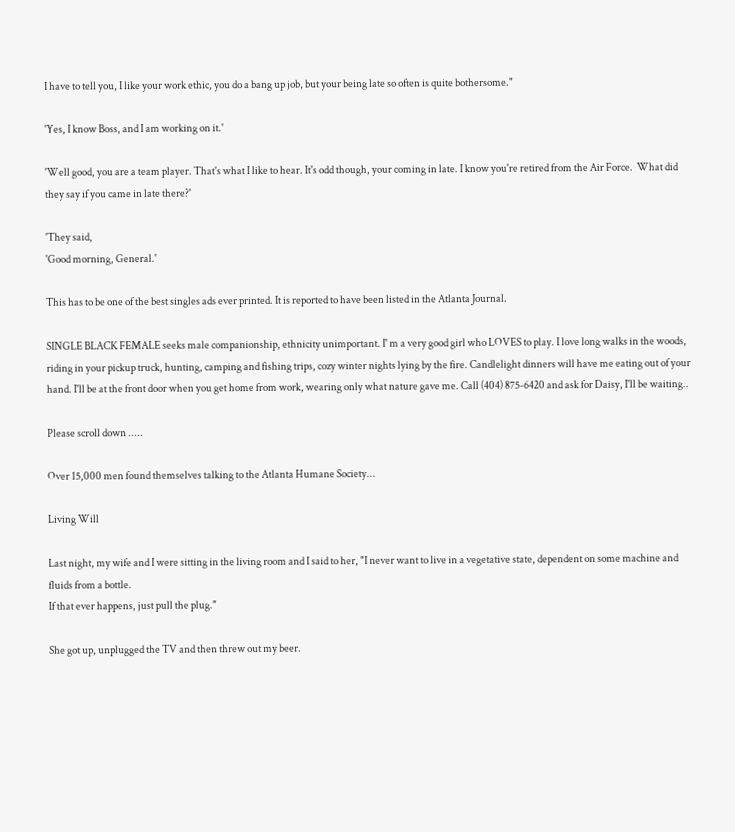I have to tell you, I like your work ethic, you do a bang up job, but your being late so often is quite bothersome."

'Yes, I know Boss, and I am working on it.'

'Well good, you are a team player. That's what I like to hear. It's odd though, your coming in late. I know you're retired from the Air Force.  What did they say if you came in late there?'

'They said,
'Good morning, General.'

This has to be one of the best singles ads ever printed. It is reported to have been listed in the Atlanta Journal.

SINGLE BLACK FEMALE seeks male companionship, ethnicity unimportant. I' m a very good girl who LOVES to play. I love long walks in the woods, riding in your pickup truck, hunting, camping and fishing trips, cozy winter nights lying by the fire. Candlelight dinners will have me eating out of your hand. I'll be at the front door when you get home from work, wearing only what nature gave me. Call (404) 875-6420 and ask for Daisy, I'll be waiting..

Please scroll down .....

Over 15,000 men found themselves talking to the Atlanta Humane Society...

Living Will

Last night, my wife and I were sitting in the living room and I said to her, "I never want to live in a vegetative state, dependent on some machine and fluids from a bottle.
If that ever happens, just pull the plug."

She got up, unplugged the TV and then threw out my beer.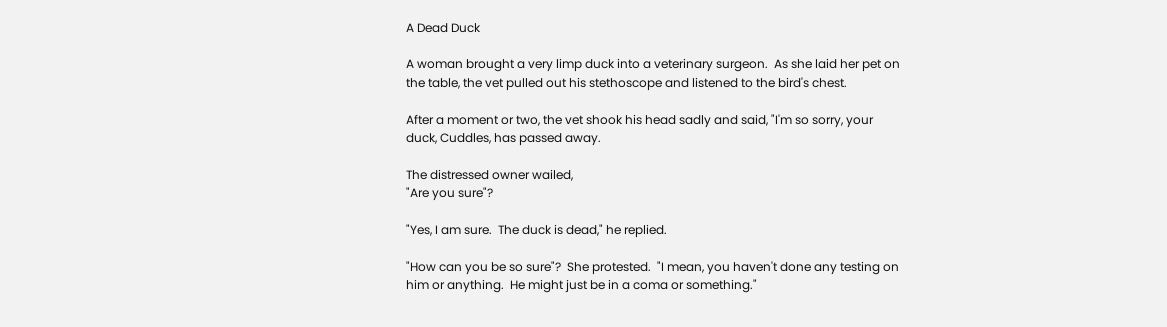A Dead Duck

A woman brought a very limp duck into a veterinary surgeon.  As she laid her pet on the table, the vet pulled out his stethoscope and listened to the bird's chest.

After a moment or two, the vet shook his head sadly and said, "I'm so sorry, your duck, Cuddles, has passed away.

The distressed owner wailed,
"Are you sure"?

"Yes, I am sure.  The duck is dead," he replied.

"How can you be so sure"?  She protested.  "I mean, you haven't done any testing on him or anything.  He might just be in a coma or something."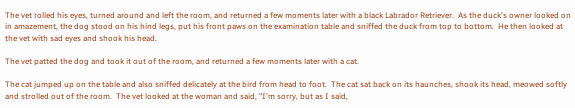The vet rolled his eyes, turned around and left the room, and returned a few moments later with a black Labrador Retriever.  As the duck's owner looked on in amazement, the dog stood on his hind legs, put his front paws on the examination table and sniffed the duck from top to bottom.  He then looked at the vet with sad eyes and shook his head.

The vet patted the dog and took it out of the room, and returned a few moments later with a cat.

The cat jumped up on the table and also sniffed delicately at the bird from head to foot.  The cat sat back on its haunches, shook its head, meowed softly and strolled out of the room.  The vet looked at the woman and said, "I'm sorry, but as I said,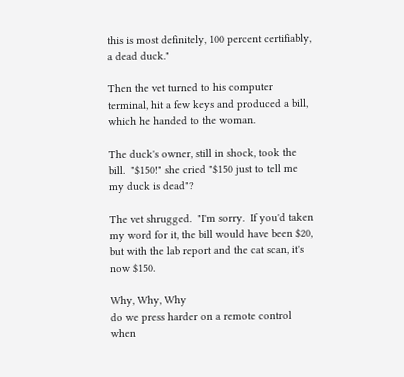this is most definitely, 100 percent certifiably, a dead duck."

Then the vet turned to his computer terminal, hit a few keys and produced a bill, which he handed to the woman.

The duck's owner, still in shock, took the bill.  "$150!" she cried "$150 just to tell me my duck is dead"?

The vet shrugged.  "I'm sorry.  If you'd taken my word for it, the bill would have been $20, but with the lab report and the cat scan, it's now $150.

Why, Why, Why
do we press harder on a remote control when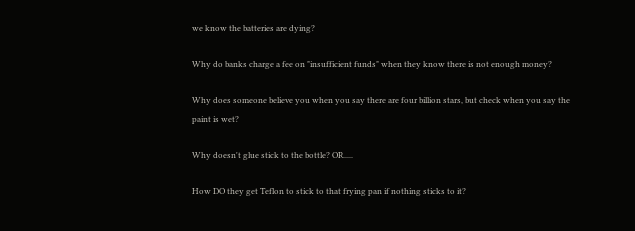we know the batteries are dying?

Why do banks charge a fee on "insufficient funds" when they know there is not enough money?

Why does someone believe you when you say there are four billion stars, but check when you say the paint is wet?

Why doesn't glue stick to the bottle? OR.....

How DO they get Teflon to stick to that frying pan if nothing sticks to it?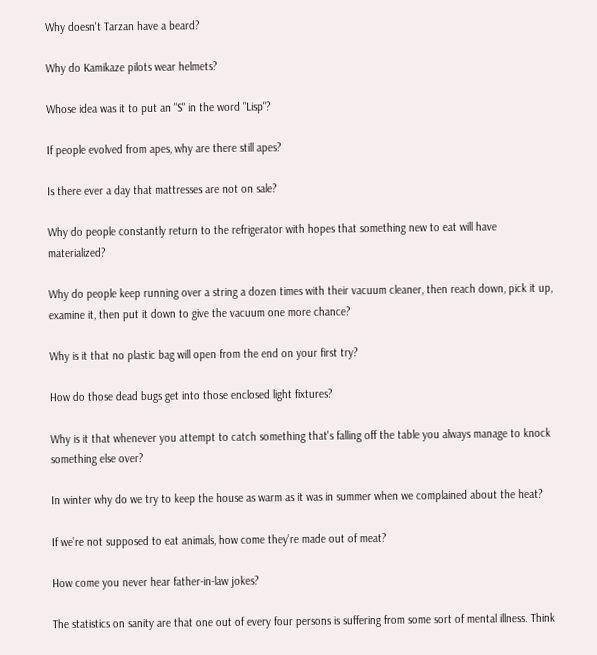Why doesn't Tarzan have a beard?

Why do Kamikaze pilots wear helmets?

Whose idea was it to put an "S" in the word "Lisp"?

If people evolved from apes, why are there still apes?

Is there ever a day that mattresses are not on sale?

Why do people constantly return to the refrigerator with hopes that something new to eat will have materialized?

Why do people keep running over a string a dozen times with their vacuum cleaner, then reach down, pick it up, examine it, then put it down to give the vacuum one more chance?

Why is it that no plastic bag will open from the end on your first try?

How do those dead bugs get into those enclosed light fixtures?

Why is it that whenever you attempt to catch something that's falling off the table you always manage to knock something else over?

In winter why do we try to keep the house as warm as it was in summer when we complained about the heat?

If we’re not supposed to eat animals, how come they’re made out of meat?

How come you never hear father-in-law jokes?

The statistics on sanity are that one out of every four persons is suffering from some sort of mental illness. Think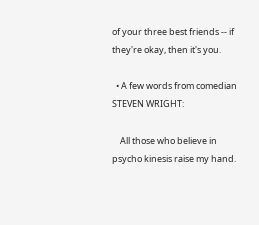of your three best friends -- if they're okay, then it's you.

  • A few words from comedian STEVEN WRIGHT:

    All those who believe in psycho kinesis raise my hand.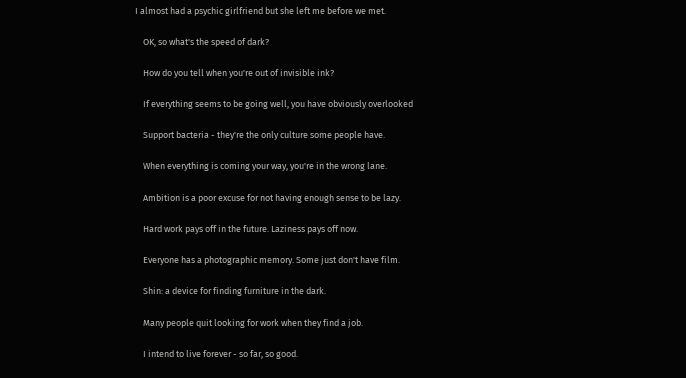I almost had a psychic girlfriend but she left me before we met.

    OK, so what's the speed of dark?

    How do you tell when you're out of invisible ink?

    If everything seems to be going well, you have obviously overlooked

    Support bacteria - they're the only culture some people have.

    When everything is coming your way, you're in the wrong lane.

    Ambition is a poor excuse for not having enough sense to be lazy.

    Hard work pays off in the future. Laziness pays off now.

    Everyone has a photographic memory. Some just don't have film.

    Shin: a device for finding furniture in the dark.

    Many people quit looking for work when they find a job.

    I intend to live forever - so far, so good.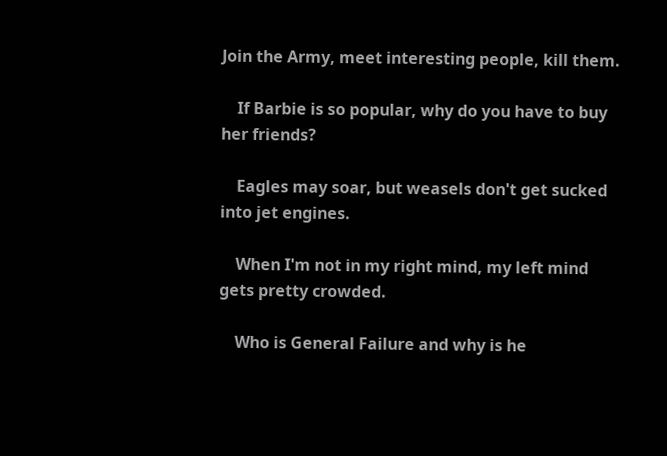Join the Army, meet interesting people, kill them.

    If Barbie is so popular, why do you have to buy her friends?

    Eagles may soar, but weasels don't get sucked into jet engines.

    When I'm not in my right mind, my left mind gets pretty crowded.

    Who is General Failure and why is he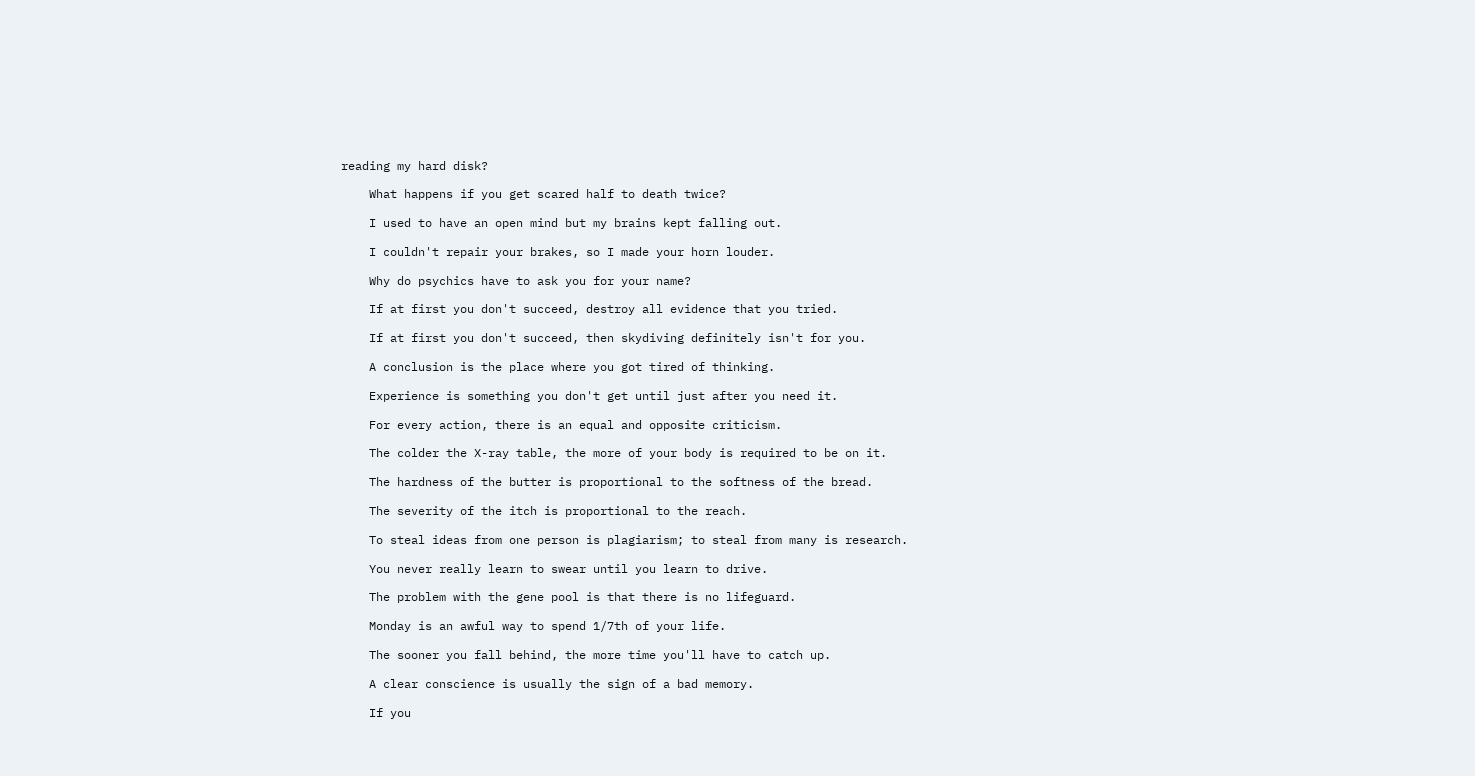reading my hard disk?

    What happens if you get scared half to death twice?

    I used to have an open mind but my brains kept falling out.

    I couldn't repair your brakes, so I made your horn louder.

    Why do psychics have to ask you for your name?

    If at first you don't succeed, destroy all evidence that you tried.

    If at first you don't succeed, then skydiving definitely isn't for you.

    A conclusion is the place where you got tired of thinking.

    Experience is something you don't get until just after you need it.

    For every action, there is an equal and opposite criticism.

    The colder the X-ray table, the more of your body is required to be on it.

    The hardness of the butter is proportional to the softness of the bread.

    The severity of the itch is proportional to the reach.

    To steal ideas from one person is plagiarism; to steal from many is research.

    You never really learn to swear until you learn to drive.

    The problem with the gene pool is that there is no lifeguard.

    Monday is an awful way to spend 1/7th of your life.

    The sooner you fall behind, the more time you'll have to catch up.

    A clear conscience is usually the sign of a bad memory.

    If you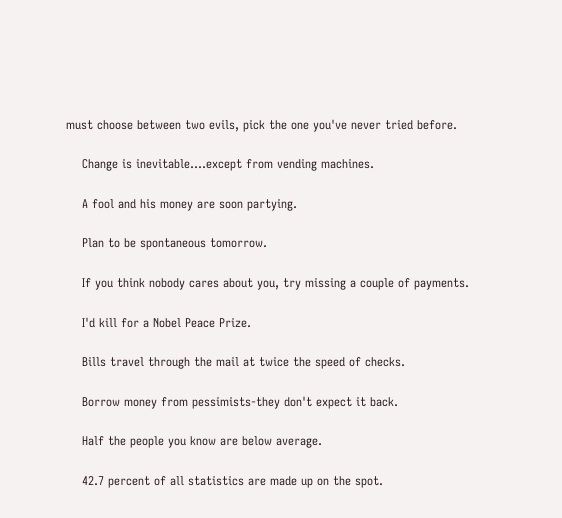must choose between two evils, pick the one you've never tried before.

    Change is inevitable....except from vending machines.

    A fool and his money are soon partying.

    Plan to be spontaneous tomorrow.

    If you think nobody cares about you, try missing a couple of payments.

    I'd kill for a Nobel Peace Prize.

    Bills travel through the mail at twice the speed of checks.

    Borrow money from pessimists-they don't expect it back.

    Half the people you know are below average.

    42.7 percent of all statistics are made up on the spot.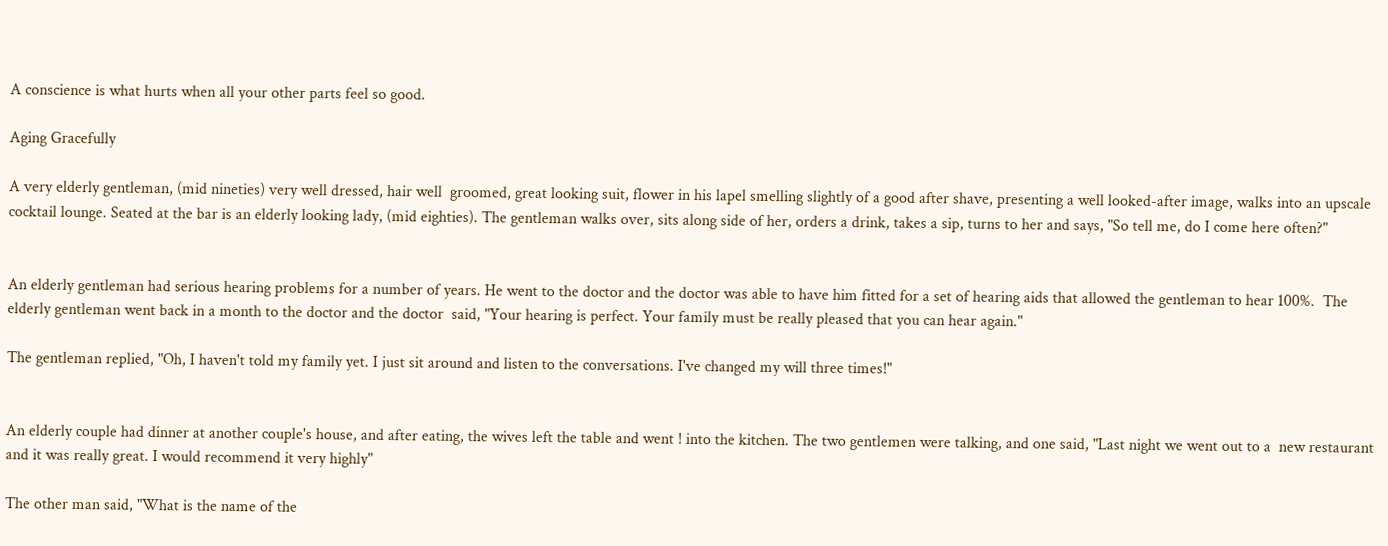A conscience is what hurts when all your other parts feel so good.

Aging Gracefully

A very elderly gentleman, (mid nineties) very well dressed, hair well  groomed, great looking suit, flower in his lapel smelling slightly of a good after shave, presenting a well looked-after image, walks into an upscale cocktail lounge. Seated at the bar is an elderly looking lady, (mid eighties). The gentleman walks over, sits along side of her, orders a drink, takes a sip, turns to her and says, "So tell me, do I come here often?"


An elderly gentleman had serious hearing problems for a number of years. He went to the doctor and the doctor was able to have him fitted for a set of hearing aids that allowed the gentleman to hear 100%.  The elderly gentleman went back in a month to the doctor and the doctor  said, "Your hearing is perfect. Your family must be really pleased that you can hear again."

The gentleman replied, "Oh, I haven't told my family yet. I just sit around and listen to the conversations. I've changed my will three times!"


An elderly couple had dinner at another couple's house, and after eating, the wives left the table and went ! into the kitchen. The two gentlemen were talking, and one said, "Last night we went out to a  new restaurant and it was really great. I would recommend it very highly"

The other man said, "What is the name of the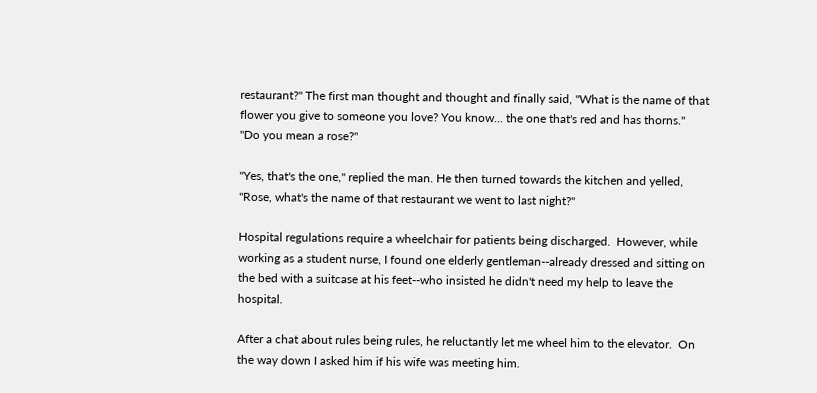restaurant?" The first man thought and thought and finally said, "What is the name of that flower you give to someone you love? You know... the one that's red and has thorns."   "Do you mean a rose?"

"Yes, that's the one," replied the man. He then turned towards the kitchen and yelled, "Rose, what's the name of that restaurant we went to last night?"

Hospital regulations require a wheelchair for patients being discharged.  However, while working as a student nurse, I found one elderly gentleman--already dressed and sitting on the bed with a suitcase at his feet--who insisted he didn't need my help to leave the hospital.

After a chat about rules being rules, he reluctantly let me wheel him to the elevator.  On the way down I asked him if his wife was meeting him.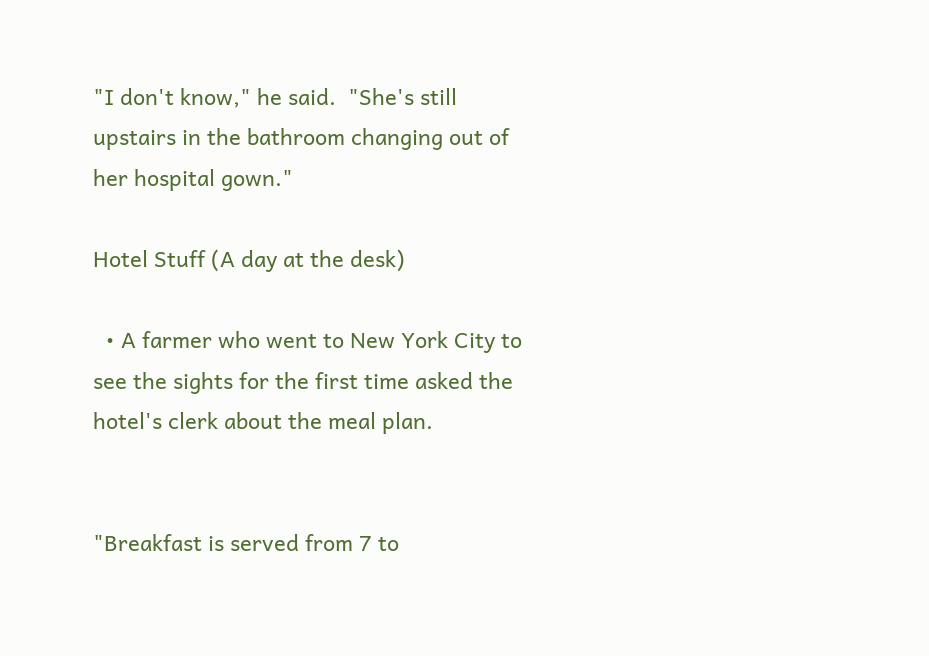"I don't know," he said.  "She's still upstairs in the bathroom changing out of her hospital gown."

Hotel Stuff (A day at the desk)

  • A farmer who went to New York City to see the sights for the first time asked the hotel's clerk about the meal plan.


"Breakfast is served from 7 to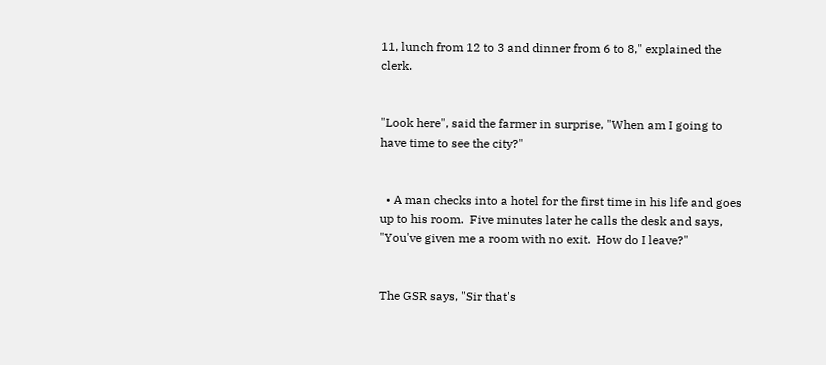11, lunch from 12 to 3 and dinner from 6 to 8," explained the clerk.


"Look here", said the farmer in surprise, "When am I going to have time to see the city?"


  • A man checks into a hotel for the first time in his life and goes up to his room.  Five minutes later he calls the desk and says, "You've given me a room with no exit.  How do I leave?"


The GSR says, "Sir that's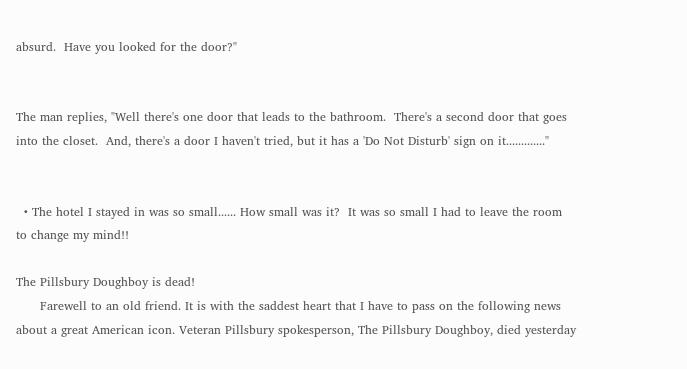absurd.  Have you looked for the door?"


The man replies, "Well there's one door that leads to the bathroom.  There's a second door that goes into the closet.  And, there's a door I haven't tried, but it has a 'Do Not Disturb' sign on it............."


  • The hotel I stayed in was so small...... How small was it?  It was so small I had to leave the room to change my mind!!

The Pillsbury Doughboy is dead!
      Farewell to an old friend. It is with the saddest heart that I have to pass on the following news about a great American icon. Veteran Pillsbury spokesperson, The Pillsbury Doughboy, died yesterday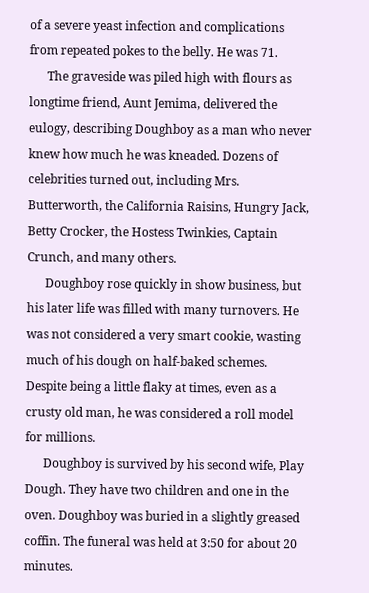of a severe yeast infection and complications from repeated pokes to the belly. He was 71.
      The graveside was piled high with flours as longtime friend, Aunt Jemima, delivered the eulogy, describing Doughboy as a man who never knew how much he was kneaded. Dozens of celebrities turned out, including Mrs. Butterworth, the California Raisins, Hungry Jack, Betty Crocker, the Hostess Twinkies, Captain Crunch, and many others.
      Doughboy rose quickly in show business, but his later life was filled with many turnovers. He was not considered a very smart cookie, wasting much of his dough on half-baked schemes. Despite being a little flaky at times, even as a crusty old man, he was considered a roll model for millions.
      Doughboy is survived by his second wife, Play Dough. They have two children and one in the oven. Doughboy was buried in a slightly greased coffin. The funeral was held at 3:50 for about 20 minutes.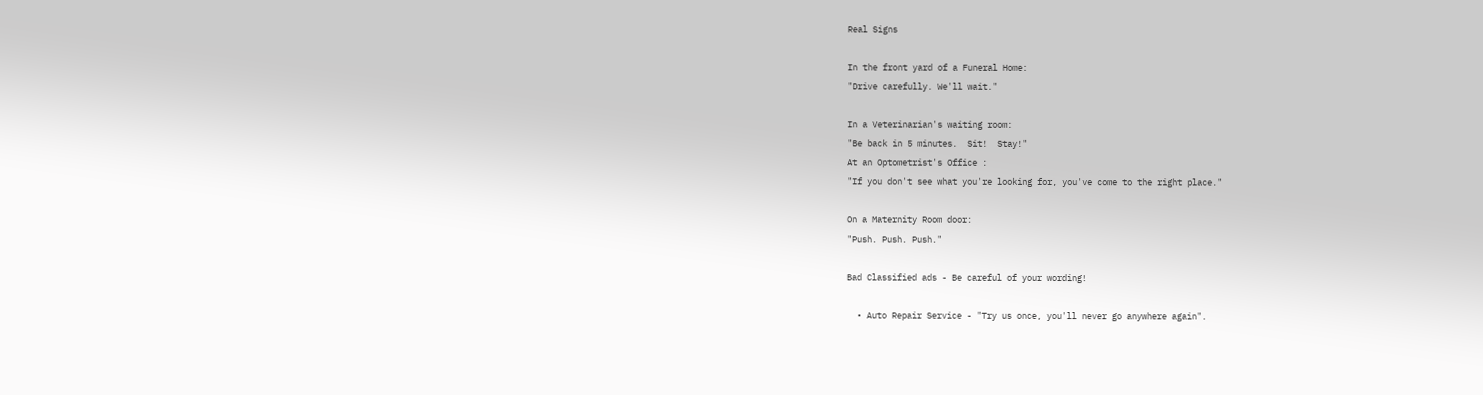Real Signs

In the front yard of a Funeral Home:
"Drive carefully. We'll wait."

In a Veterinarian's waiting room:
"Be back in 5 minutes.  Sit!  Stay!"
At an Optometrist's Office :
"If you don't see what you're looking for, you've come to the right place."

On a Maternity Room door:
"Push. Push. Push."

Bad Classified ads - Be careful of your wording!

  • Auto Repair Service - "Try us once, you'll never go anywhere again".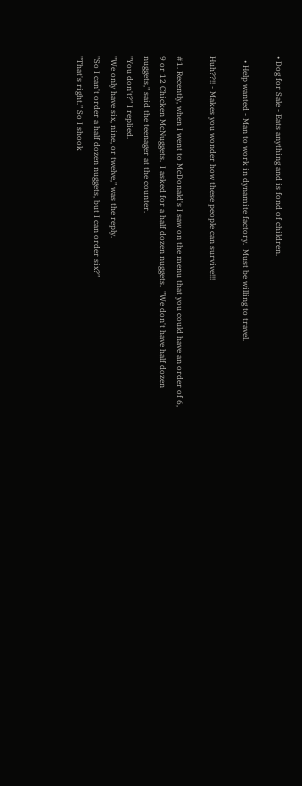• Dog for Sale - Eats anything and is fond of children.

  • Help wanted - Man to work in dynamite factory.  Must be willing to travel.

Huh??!! - Makes you wonder how these people can survive!!!

#1. Recently, when I went to McDonald's I saw on the menu that you could have an order of 6, 9 or 12 Chicken McNuggets.  I asked for a half dozen nuggets.  "We don't have half dozen nuggets," said the teenager at the counter.
"You don't?" I replied.
"We only have six, nine, or twelve," was the reply.
"So I can't order a half dozen nuggets, but I can order six?"
"That's right." So I shook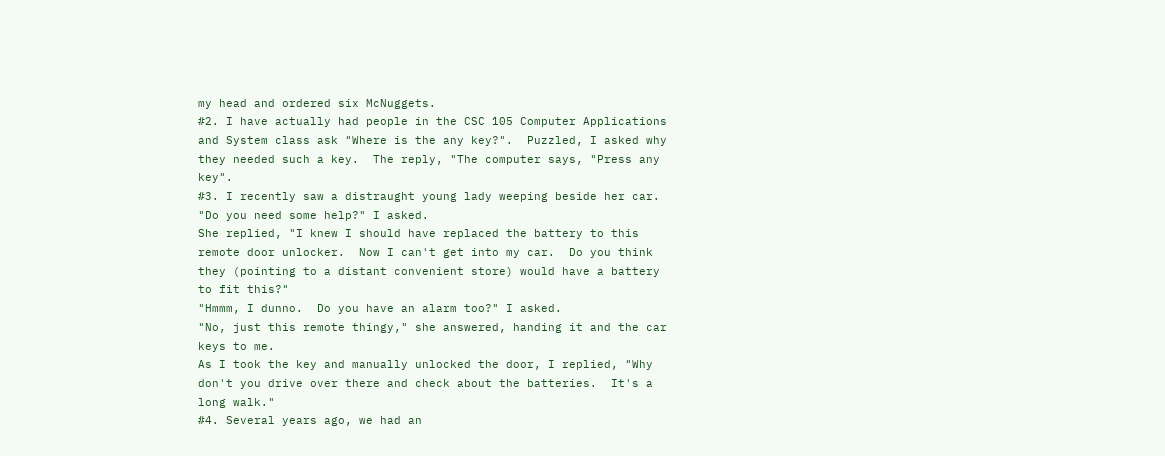my head and ordered six McNuggets.
#2. I have actually had people in the CSC 105 Computer Applications and System class ask "Where is the any key?".  Puzzled, I asked why they needed such a key.  The reply, "The computer says, "Press any key".
#3. I recently saw a distraught young lady weeping beside her car. "Do you need some help?" I asked.
She replied, "I knew I should have replaced the battery to this remote door unlocker.  Now I can't get into my car.  Do you think they (pointing to a distant convenient store) would have a battery to fit this?"
"Hmmm, I dunno.  Do you have an alarm too?" I asked.
"No, just this remote thingy," she answered, handing it and the car keys to me.
As I took the key and manually unlocked the door, I replied, "Why don't you drive over there and check about the batteries.  It's a long walk."
#4. Several years ago, we had an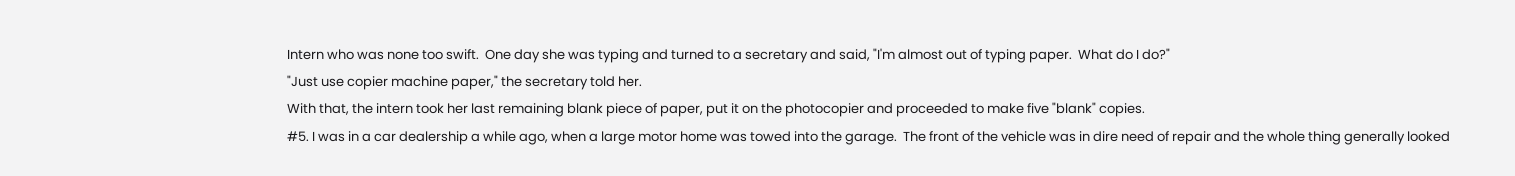Intern who was none too swift.  One day she was typing and turned to a secretary and said, "I'm almost out of typing paper.  What do I do?"
"Just use copier machine paper," the secretary told her.
With that, the intern took her last remaining blank piece of paper, put it on the photocopier and proceeded to make five "blank" copies.
#5. I was in a car dealership a while ago, when a large motor home was towed into the garage.  The front of the vehicle was in dire need of repair and the whole thing generally looked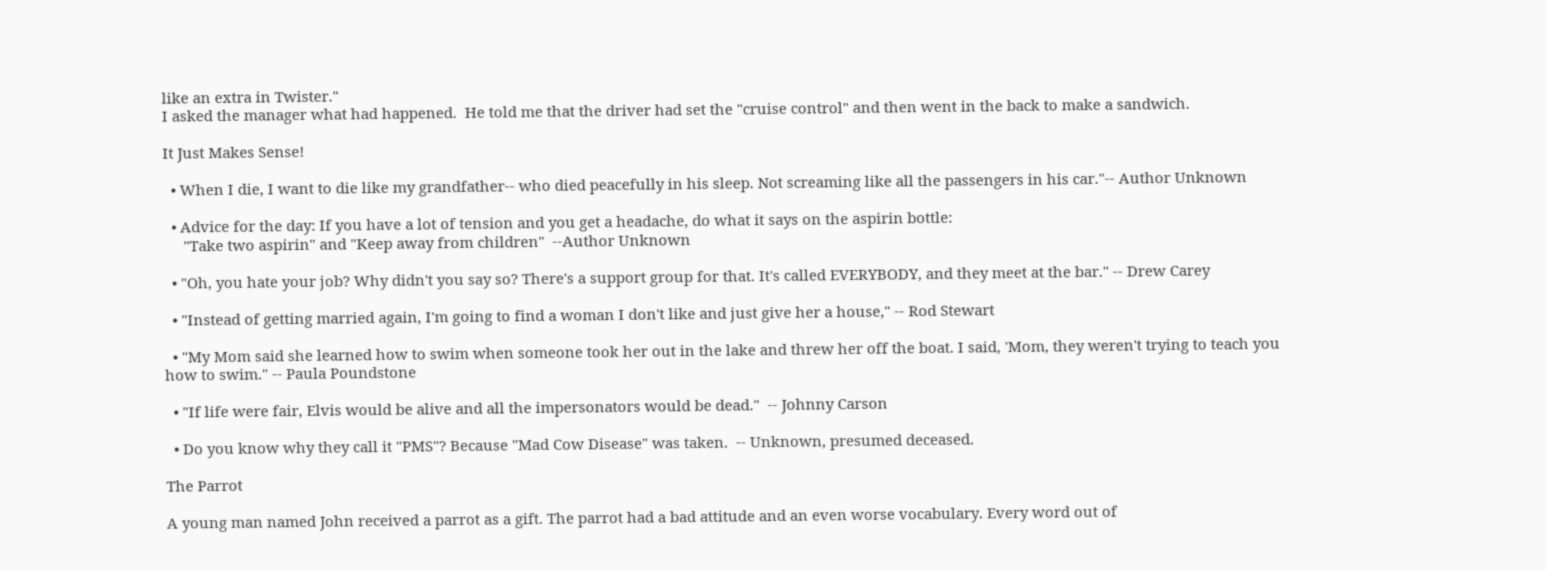like an extra in Twister."
I asked the manager what had happened.  He told me that the driver had set the "cruise control" and then went in the back to make a sandwich.

It Just Makes Sense!

  • When I die, I want to die like my grandfather-- who died peacefully in his sleep. Not screaming like all the passengers in his car."-- Author Unknown

  • Advice for the day: If you have a lot of tension and you get a headache, do what it says on the aspirin bottle:
     "Take two aspirin" and "Keep away from children"  --Author Unknown

  • "Oh, you hate your job? Why didn't you say so? There's a support group for that. It's called EVERYBODY, and they meet at the bar." -- Drew Carey

  • "Instead of getting married again, I'm going to find a woman I don't like and just give her a house," -- Rod Stewart

  • "My Mom said she learned how to swim when someone took her out in the lake and threw her off the boat. I said, 'Mom, they weren't trying to teach you how to swim." -- Paula Poundstone

  • "If life were fair, Elvis would be alive and all the impersonators would be dead."  -- Johnny Carson

  • Do you know why they call it "PMS"? Because "Mad Cow Disease" was taken.  -- Unknown, presumed deceased.

The Parrot

A young man named John received a parrot as a gift. The parrot had a bad attitude and an even worse vocabulary. Every word out of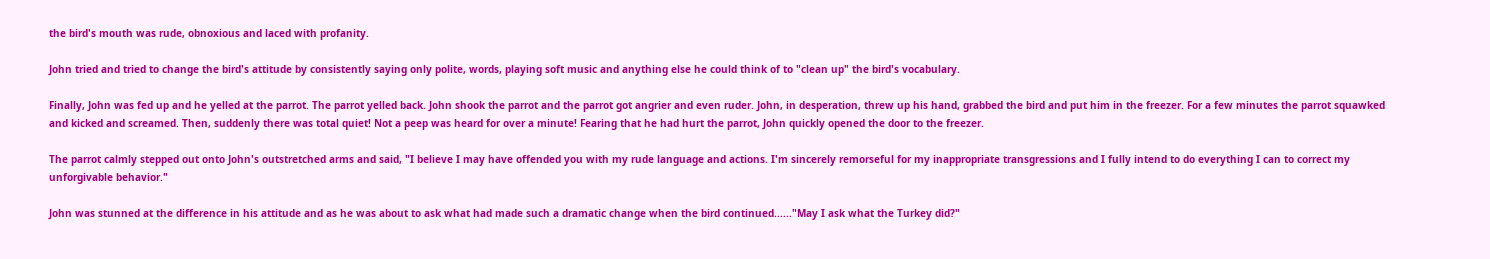the bird's mouth was rude, obnoxious and laced with profanity.

John tried and tried to change the bird's attitude by consistently saying only polite, words, playing soft music and anything else he could think of to "clean up" the bird's vocabulary.

Finally, John was fed up and he yelled at the parrot. The parrot yelled back. John shook the parrot and the parrot got angrier and even ruder. John, in desperation, threw up his hand, grabbed the bird and put him in the freezer. For a few minutes the parrot squawked and kicked and screamed. Then, suddenly there was total quiet! Not a peep was heard for over a minute! Fearing that he had hurt the parrot, John quickly opened the door to the freezer.

The parrot calmly stepped out onto John's outstretched arms and said, "I believe I may have offended you with my rude language and actions. I'm sincerely remorseful for my inappropriate transgressions and I fully intend to do everything I can to correct my unforgivable behavior."

John was stunned at the difference in his attitude and as he was about to ask what had made such a dramatic change when the bird continued......"May I ask what the Turkey did?"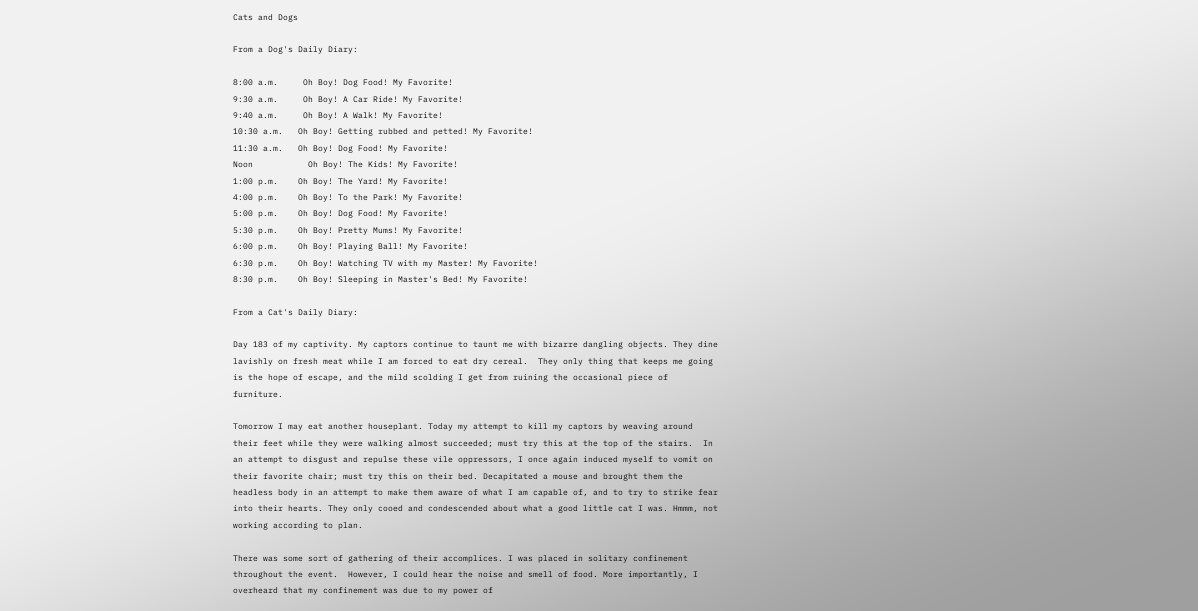Cats and Dogs

From a Dog's Daily Diary:

8:00 a.m.     Oh Boy! Dog Food! My Favorite!
9:30 a.m.     Oh Boy! A Car Ride! My Favorite!
9:40 a.m.     Oh Boy! A Walk! My Favorite!
10:30 a.m.   Oh Boy! Getting rubbed and petted! My Favorite!
11:30 a.m.   Oh Boy! Dog Food! My Favorite!
Noon           Oh Boy! The Kids! My Favorite!
1:00 p.m.    Oh Boy! The Yard! My Favorite!
4:00 p.m.    Oh Boy! To the Park! My Favorite!
5:00 p.m.    Oh Boy! Dog Food! My Favorite!
5:30 p.m.    Oh Boy! Pretty Mums! My Favorite!
6:00 p.m.    Oh Boy! Playing Ball! My Favorite!
6:30 p.m.    Oh Boy! Watching TV with my Master! My Favorite!
8:30 p.m.    Oh Boy! Sleeping in Master's Bed! My Favorite!

From a Cat's Daily Diary:

Day 183 of my captivity. My captors continue to taunt me with bizarre dangling objects. They dine lavishly on fresh meat while I am forced to eat dry cereal.  They only thing that keeps me going is the hope of escape, and the mild scolding I get from ruining the occasional piece of furniture.

Tomorrow I may eat another houseplant. Today my attempt to kill my captors by weaving around their feet while they were walking almost succeeded; must try this at the top of the stairs.  In an attempt to disgust and repulse these vile oppressors, I once again induced myself to vomit on their favorite chair; must try this on their bed. Decapitated a mouse and brought them the headless body in an attempt to make them aware of what I am capable of, and to try to strike fear into their hearts. They only cooed and condescended about what a good little cat I was. Hmmm, not working according to plan.

There was some sort of gathering of their accomplices. I was placed in solitary confinement throughout the event.  However, I could hear the noise and smell of food. More importantly, I overheard that my confinement was due to my power of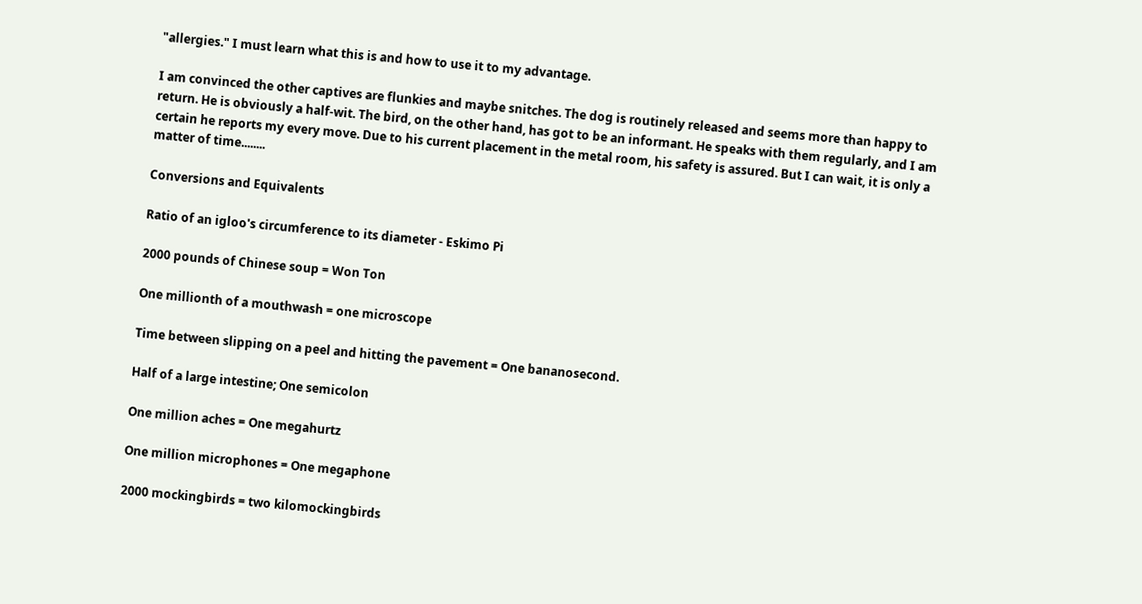"allergies." I must learn what this is and how to use it to my advantage.

I am convinced the other captives are flunkies and maybe snitches. The dog is routinely released and seems more than happy to return. He is obviously a half-wit. The bird, on the other hand, has got to be an informant. He speaks with them regularly, and I am certain he reports my every move. Due to his current placement in the metal room, his safety is assured. But I can wait, it is only a matter of time........

Conversions and Equivalents

Ratio of an igloo's circumference to its diameter - Eskimo Pi

2000 pounds of Chinese soup = Won Ton

One millionth of a mouthwash = one microscope

Time between slipping on a peel and hitting the pavement = One bananosecond.

Half of a large intestine; One semicolon

One million aches = One megahurtz

One million microphones = One megaphone

2000 mockingbirds = two kilomockingbirds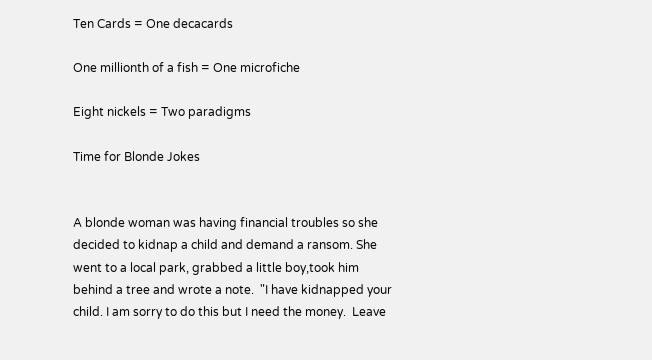Ten Cards = One decacards

One millionth of a fish = One microfiche

Eight nickels = Two paradigms

Time for Blonde Jokes


A blonde woman was having financial troubles so she decided to kidnap a child and demand a ransom. She went to a local park, grabbed a little boy,took him behind a tree and wrote a note.  "I have kidnapped your child. I am sorry to do this but I need the money.  Leave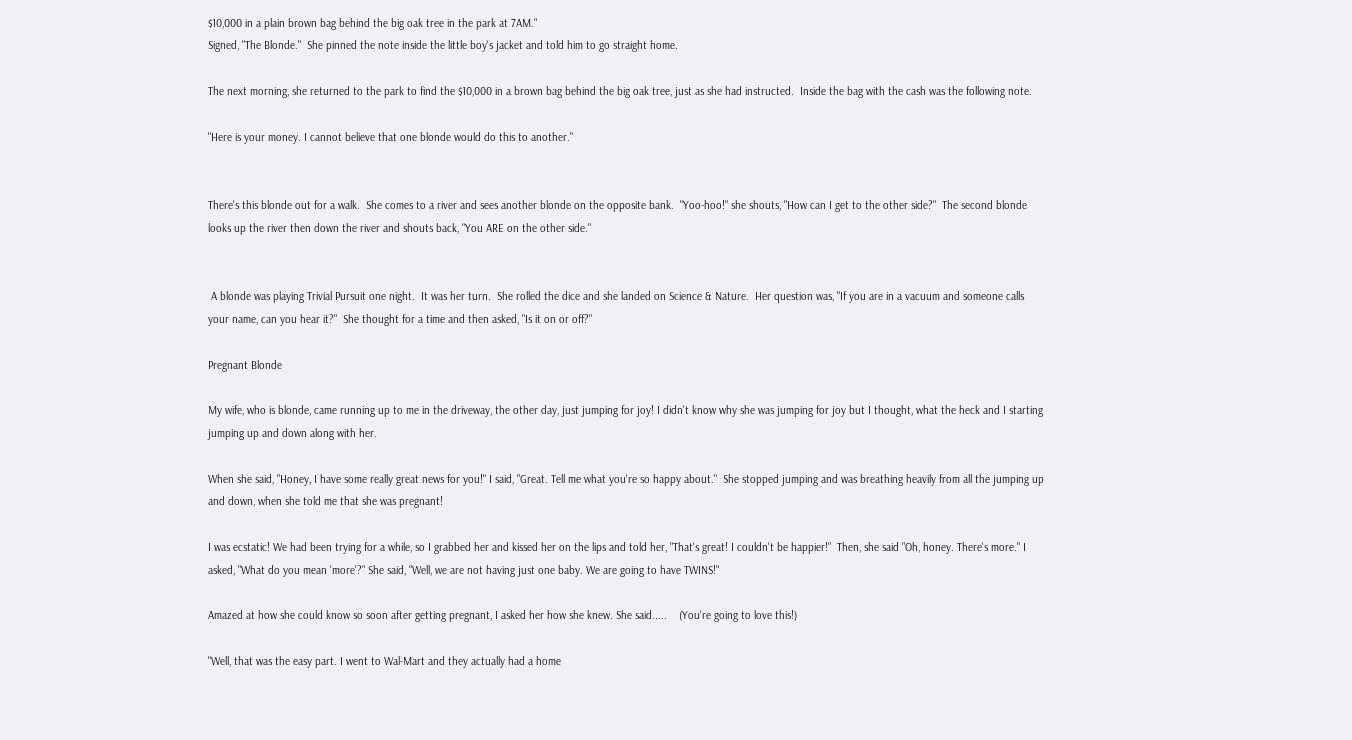$10,000 in a plain brown bag behind the big oak tree in the park at 7AM."
Signed, "The Blonde."  She pinned the note inside the little boy's jacket and told him to go straight home.

The next morning, she returned to the park to find the $10,000 in a brown bag behind the big oak tree, just as she had instructed.  Inside the bag with the cash was the following note.

"Here is your money. I cannot believe that one blonde would do this to another."


There's this blonde out for a walk.  She comes to a river and sees another blonde on the opposite bank.  "Yoo-hoo!" she shouts, "How can I get to the other side?"  The second blonde looks up the river then down the river and shouts back, "You ARE on the other side."


 A blonde was playing Trivial Pursuit one night.  It was her turn.  She rolled the dice and she landed on Science & Nature.  Her question was, "If you are in a vacuum and someone calls your name, can you hear it?"  She thought for a time and then asked, "Is it on or off?"

Pregnant Blonde

My wife, who is blonde, came running up to me in the driveway, the other day, just jumping for joy! I didn't know why she was jumping for joy but I thought, what the heck and I starting jumping up and down along with her.

When she said, "Honey, I have some really great news for you!" I said, "Great. Tell me what you're so happy about."  She stopped jumping and was breathing heavily from all the jumping up and down, when she told me that she was pregnant!

I was ecstatic! We had been trying for a while, so I grabbed her and kissed her on the lips and told her, "That's great! I couldn't be happier!"  Then, she said "Oh, honey. There's more." I asked, "What do you mean 'more'?" She said, "Well, we are not having just one baby. We are going to have TWINS!"

Amazed at how she could know so soon after getting pregnant, I asked her how she knew. She said.....    (You're going to love this!)

"Well, that was the easy part. I went to Wal-Mart and they actually had a home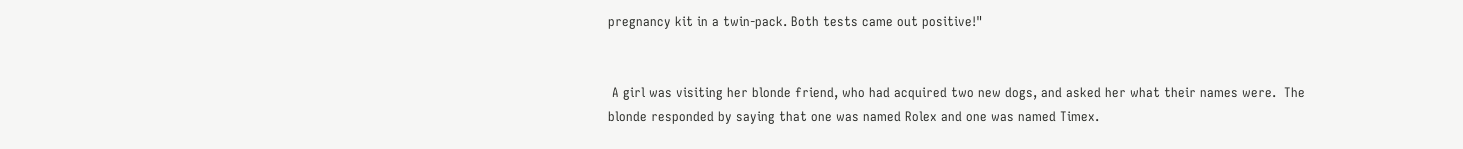pregnancy kit in a twin-pack. Both tests came out positive!"


 A girl was visiting her blonde friend, who had acquired two new dogs, and asked her what their names were.  The blonde responded by saying that one was named Rolex and one was named Timex.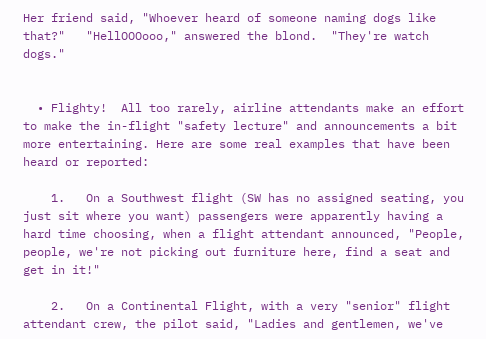Her friend said, "Whoever heard of someone naming dogs like that?"   "HellOOOooo," answered the blond.  "They're watch dogs."


  • Flighty!  All too rarely, airline attendants make an effort to make the in-flight "safety lecture" and announcements a bit more entertaining. Here are some real examples that have been heard or reported:

    1.   On a Southwest flight (SW has no assigned seating, you just sit where you want) passengers were apparently having a hard time choosing, when a flight attendant announced, "People, people, we're not picking out furniture here, find a seat and get in it!"

    2.   On a Continental Flight, with a very "senior" flight attendant crew, the pilot said, "Ladies and gentlemen, we've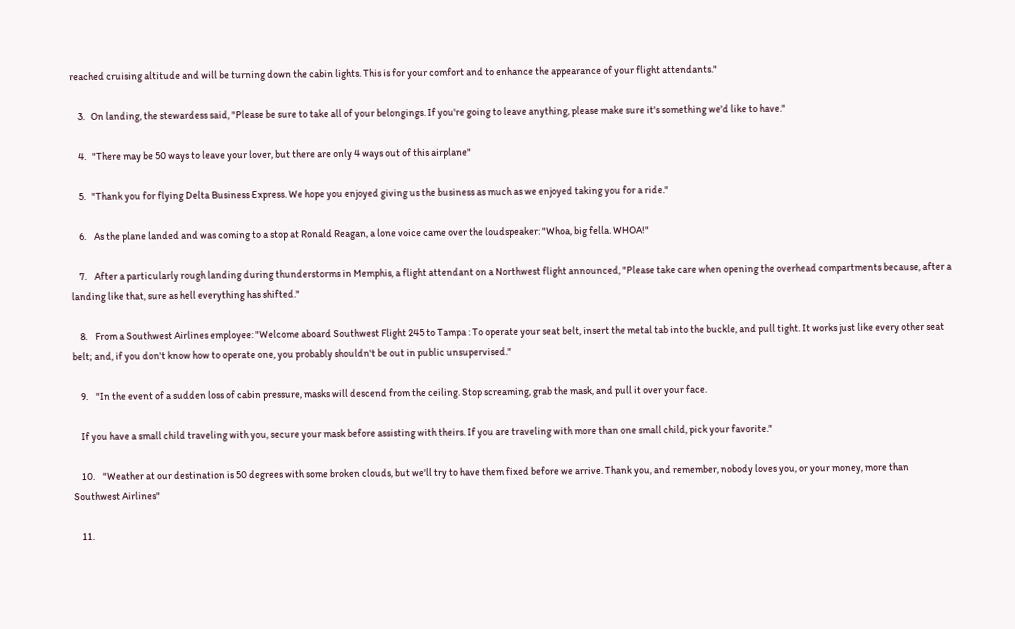reached cruising altitude and will be turning down the cabin lights. This is for your comfort and to enhance the appearance of your flight attendants."

    3.   On landing, the stewardess said, "Please be sure to take all of your belongings. If you're going to leave anything, please make sure it's something we'd like to have."

    4.   "There may be 50 ways to leave your lover, but there are only 4 ways out of this airplane"

    5.   "Thank you for flying Delta Business Express. We hope you enjoyed giving us the business as much as we enjoyed taking you for a ride."

    6.    As the plane landed and was coming to a stop at Ronald Reagan, a lone voice came over the loudspeaker: "Whoa, big fella. WHOA!"

    7.    After a particularly rough landing during thunderstorms in Memphis, a flight attendant on a Northwest flight announced, "Please take care when opening the overhead compartments because, after a landing like that, sure as hell everything has shifted."

    8.    From a Southwest Airlines employee: "Welcome aboard Southwest Flight 245 to Tampa : To operate your seat belt, insert the metal tab into the buckle, and pull tight. It works just like every other seat belt; and, if you don't know how to operate one, you probably shouldn't be out in public unsupervised."

    9.    "In the event of a sudden loss of cabin pressure, masks will descend from the ceiling. Stop screaming, grab the mask, and pull it over your face.

    If you have a small child traveling with you, secure your mask before assisting with theirs. If you are traveling with more than one small child, pick your favorite."

    10.    "Weather at our destination is 50 degrees with some broken clouds, but we'll try to have them fixed before we arrive. Thank you, and remember, nobody loves you, or your money, more than Southwest Airlines"

    11.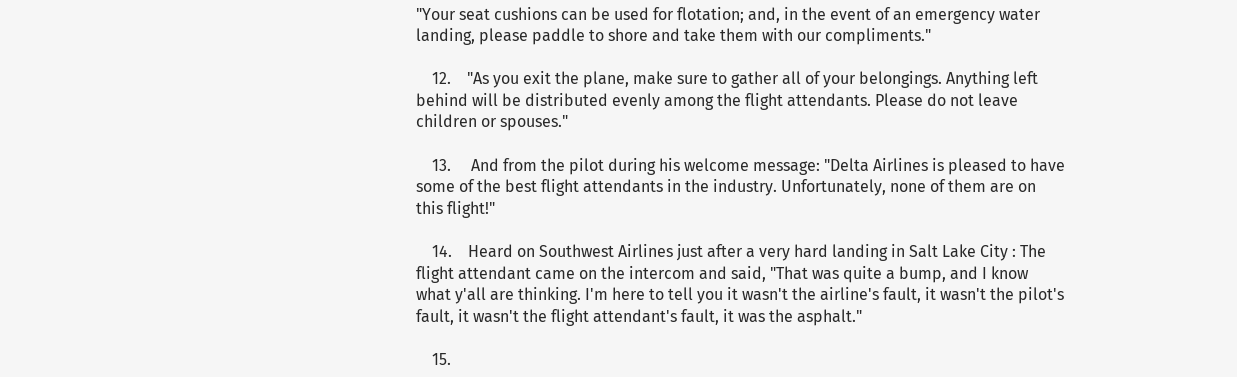"Your seat cushions can be used for flotation; and, in the event of an emergency water landing, please paddle to shore and take them with our compliments."

    12.    "As you exit the plane, make sure to gather all of your belongings. Anything left behind will be distributed evenly among the flight attendants. Please do not leave children or spouses."

    13.     And from the pilot during his welcome message: "Delta Airlines is pleased to have some of the best flight attendants in the industry. Unfortunately, none of them are on this flight!"

    14.    Heard on Southwest Airlines just after a very hard landing in Salt Lake City : The flight attendant came on the intercom and said, "That was quite a bump, and I know what y'all are thinking. I'm here to tell you it wasn't the airline's fault, it wasn't the pilot's fault, it wasn't the flight attendant's fault, it was the asphalt."

    15.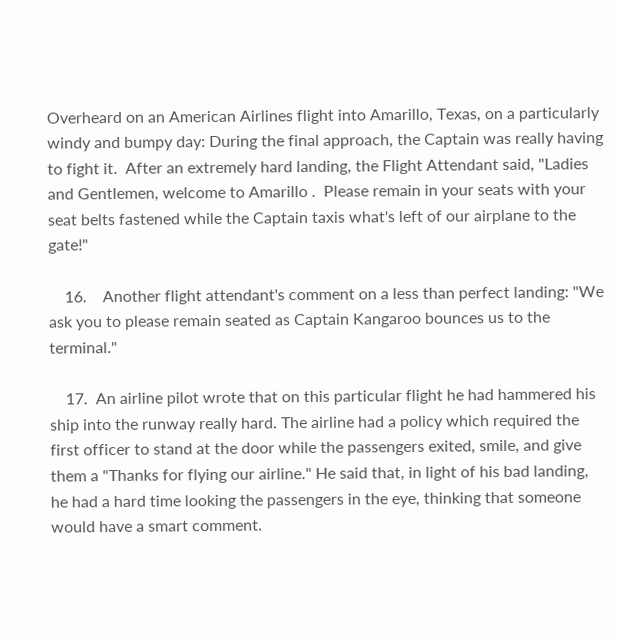Overheard on an American Airlines flight into Amarillo, Texas, on a particularly windy and bumpy day: During the final approach, the Captain was really having to fight it.  After an extremely hard landing, the Flight Attendant said, "Ladies and Gentlemen, welcome to Amarillo .  Please remain in your seats with your seat belts fastened while the Captain taxis what's left of our airplane to the gate!"

    16.    Another flight attendant's comment on a less than perfect landing: "We ask you to please remain seated as Captain Kangaroo bounces us to the terminal."

    17.  An airline pilot wrote that on this particular flight he had hammered his ship into the runway really hard. The airline had a policy which required the first officer to stand at the door while the passengers exited, smile, and give them a "Thanks for flying our airline." He said that, in light of his bad landing, he had a hard time looking the passengers in the eye, thinking that someone would have a smart comment.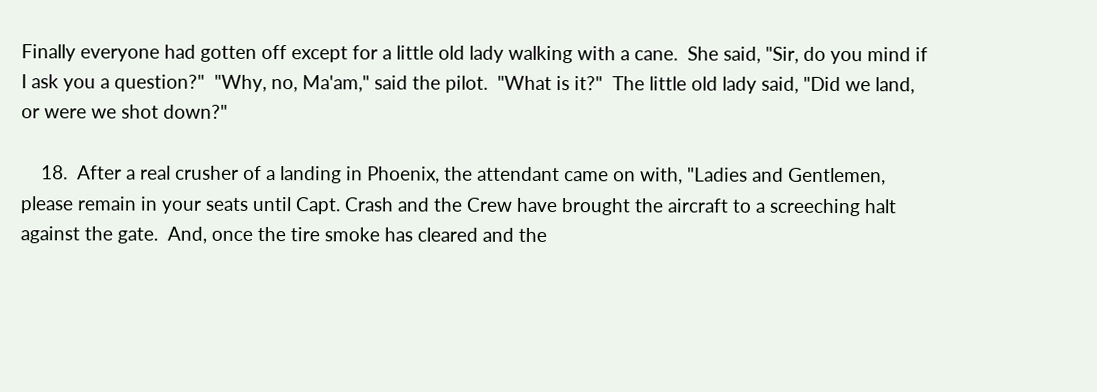Finally everyone had gotten off except for a little old lady walking with a cane.  She said, "Sir, do you mind if I ask you a question?"  "Why, no, Ma'am," said the pilot.  "What is it?"  The little old lady said, "Did we land, or were we shot down?"

    18.  After a real crusher of a landing in Phoenix, the attendant came on with, "Ladies and Gentlemen, please remain in your seats until Capt. Crash and the Crew have brought the aircraft to a screeching halt against the gate.  And, once the tire smoke has cleared and the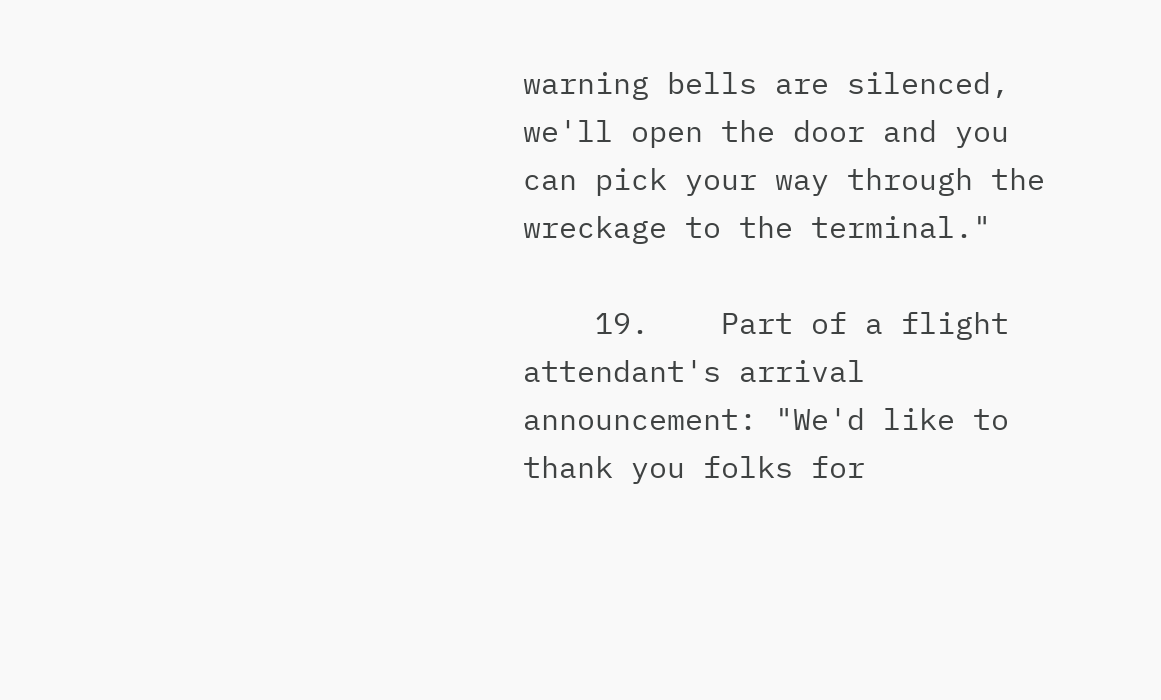warning bells are silenced, we'll open the door and you can pick your way through the wreckage to the terminal."

    19.    Part of a flight attendant's arrival announcement: "We'd like to thank you folks for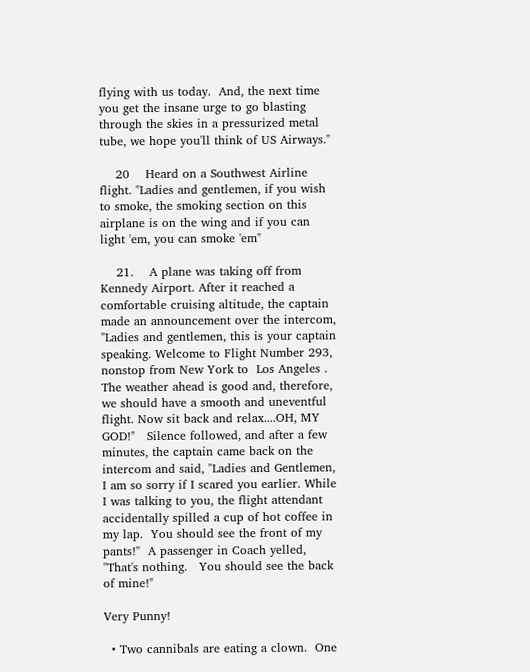flying with us today.  And, the next time you get the insane urge to go blasting through the skies in a pressurized metal tube, we hope you'll think of US Airways."

    20    Heard on a Southwest Airline flight. "Ladies and gentlemen, if you wish to smoke, the smoking section on this airplane is on the wing and if you can light 'em, you can smoke 'em"

    21.    A plane was taking off from Kennedy Airport. After it reached a comfortable cruising altitude, the captain made an announcement over the intercom, "Ladies and gentlemen, this is your captain speaking. Welcome to Flight Number 293, nonstop from New York to  Los Angeles . The weather ahead is good and, therefore, we should have a smooth and uneventful flight. Now sit back and relax....OH, MY GOD!"   Silence followed, and after a few minutes, the captain came back on the intercom and said, "Ladies and Gentlemen, I am so sorry if I scared you earlier. While I was talking to you, the flight attendant accidentally spilled a cup of hot coffee in my lap.  You should see the front of my pants!"  A passenger in Coach yelled, "That's nothing.   You should see the back of mine!"

Very Punny!

  • Two cannibals are eating a clown.  One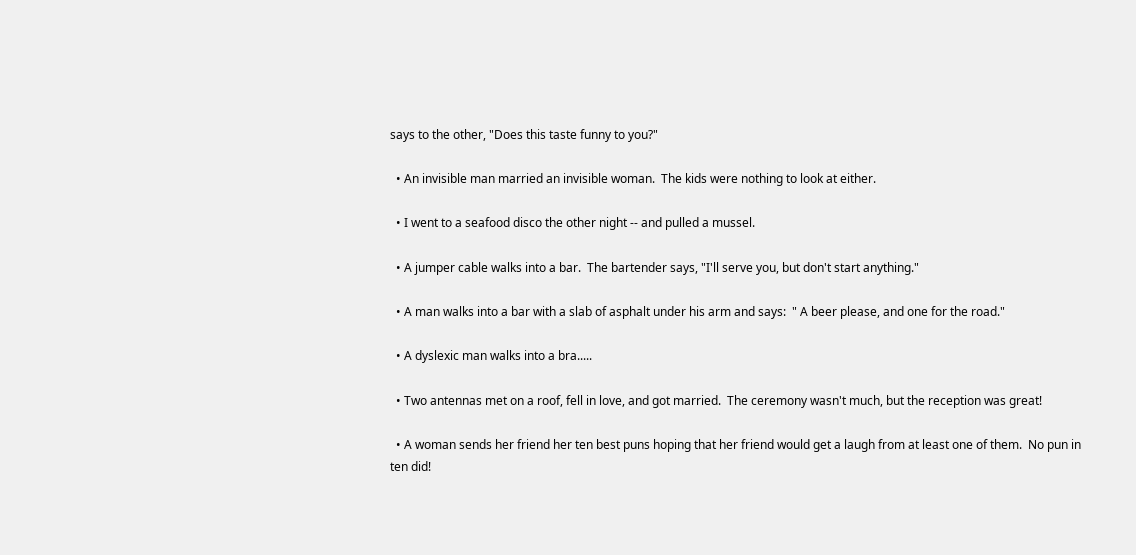says to the other, "Does this taste funny to you?"

  • An invisible man married an invisible woman.  The kids were nothing to look at either.

  • I went to a seafood disco the other night -- and pulled a mussel.

  • A jumper cable walks into a bar.  The bartender says, "I'll serve you, but don't start anything."

  • A man walks into a bar with a slab of asphalt under his arm and says:  " A beer please, and one for the road."

  • A dyslexic man walks into a bra.....

  • Two antennas met on a roof, fell in love, and got married.  The ceremony wasn't much, but the reception was great!

  • A woman sends her friend her ten best puns hoping that her friend would get a laugh from at least one of them.  No pun in ten did!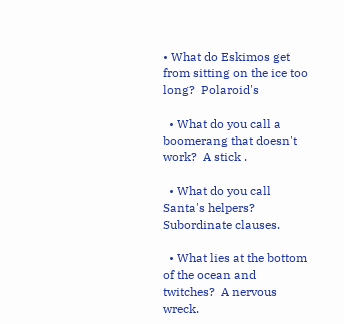• What do Eskimos get from sitting on the ice too long?  Polaroid's

  • What do you call a boomerang that doesn't work?  A stick .

  • What do you call Santa's helpers?  Subordinate clauses.

  • What lies at the bottom of the ocean and twitches?  A nervous wreck.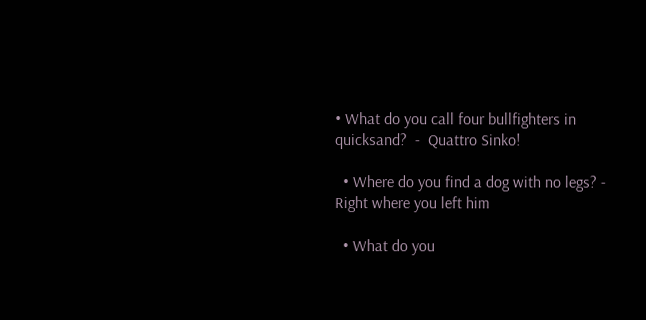• What do you call four bullfighters in quicksand?  -  Quattro Sinko!

  • Where do you find a dog with no legs? - Right where you left him

  • What do you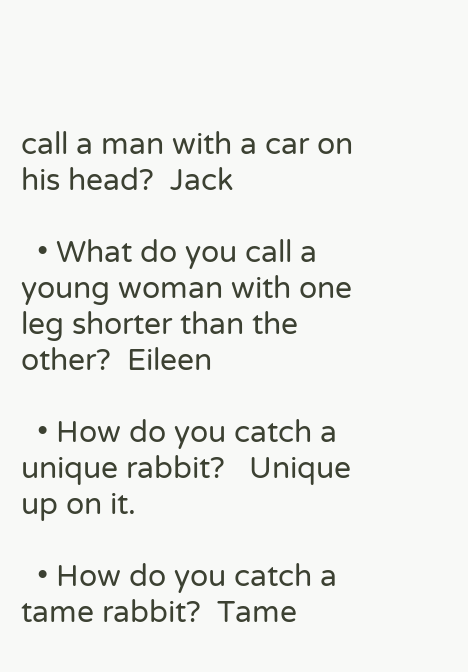call a man with a car on his head?  Jack

  • What do you call a young woman with one leg shorter than the other?  Eileen

  • How do you catch a unique rabbit?   Unique up on it.

  • How do you catch a tame rabbit?  Tame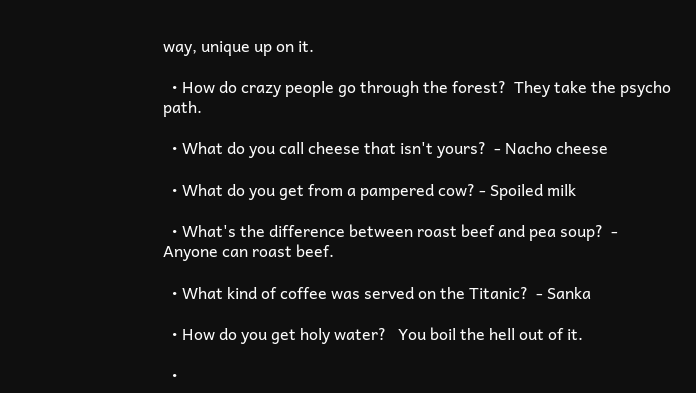way, unique up on it.

  • How do crazy people go through the forest?  They take the psycho path.

  • What do you call cheese that isn't yours?  - Nacho cheese

  • What do you get from a pampered cow? - Spoiled milk

  • What's the difference between roast beef and pea soup?  - Anyone can roast beef.

  • What kind of coffee was served on the Titanic?  - Sanka

  • How do you get holy water?   You boil the hell out of it.

  •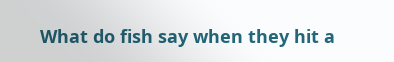What do fish say when they hit a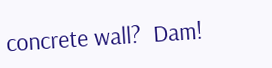concrete wall?  Dam!